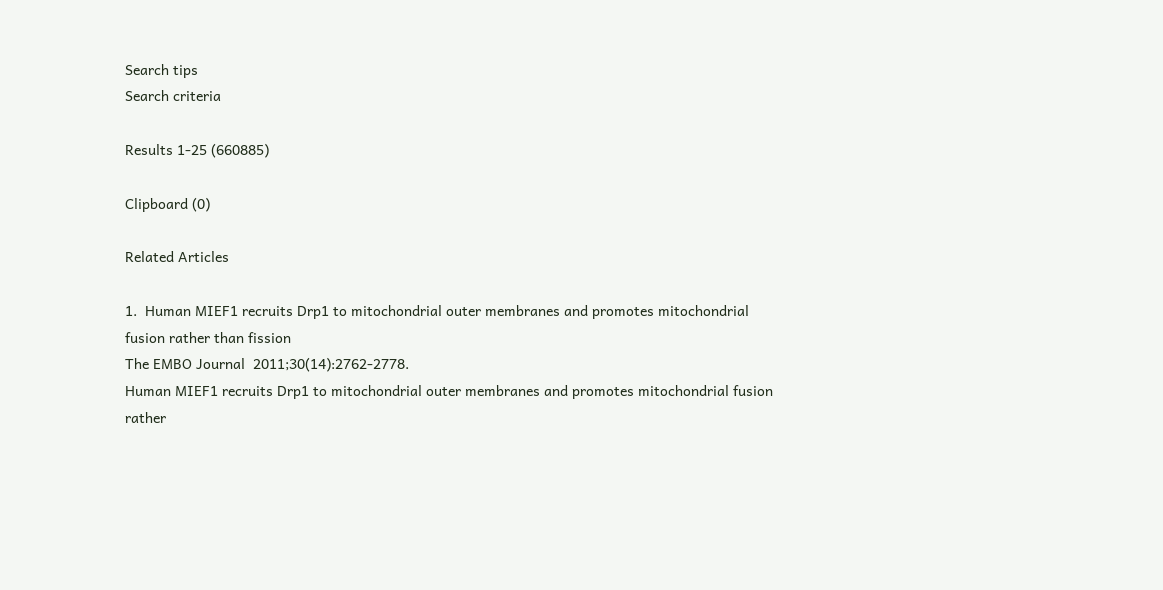Search tips
Search criteria

Results 1-25 (660885)

Clipboard (0)

Related Articles

1.  Human MIEF1 recruits Drp1 to mitochondrial outer membranes and promotes mitochondrial fusion rather than fission
The EMBO Journal  2011;30(14):2762-2778.
Human MIEF1 recruits Drp1 to mitochondrial outer membranes and promotes mitochondrial fusion rather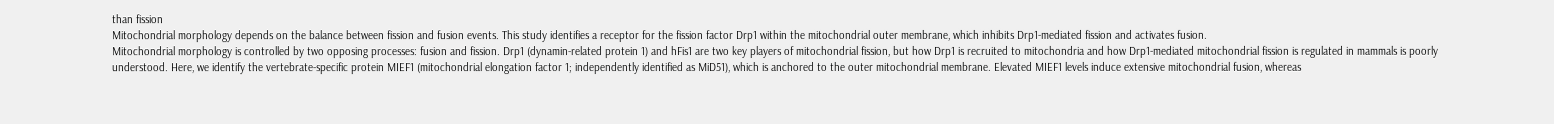than fission
Mitochondrial morphology depends on the balance between fission and fusion events. This study identifies a receptor for the fission factor Drp1 within the mitochondrial outer membrane, which inhibits Drp1-mediated fission and activates fusion.
Mitochondrial morphology is controlled by two opposing processes: fusion and fission. Drp1 (dynamin-related protein 1) and hFis1 are two key players of mitochondrial fission, but how Drp1 is recruited to mitochondria and how Drp1-mediated mitochondrial fission is regulated in mammals is poorly understood. Here, we identify the vertebrate-specific protein MIEF1 (mitochondrial elongation factor 1; independently identified as MiD51), which is anchored to the outer mitochondrial membrane. Elevated MIEF1 levels induce extensive mitochondrial fusion, whereas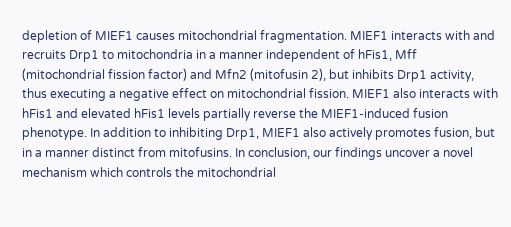depletion of MIEF1 causes mitochondrial fragmentation. MIEF1 interacts with and recruits Drp1 to mitochondria in a manner independent of hFis1, Mff (mitochondrial fission factor) and Mfn2 (mitofusin 2), but inhibits Drp1 activity, thus executing a negative effect on mitochondrial fission. MIEF1 also interacts with hFis1 and elevated hFis1 levels partially reverse the MIEF1-induced fusion phenotype. In addition to inhibiting Drp1, MIEF1 also actively promotes fusion, but in a manner distinct from mitofusins. In conclusion, our findings uncover a novel mechanism which controls the mitochondrial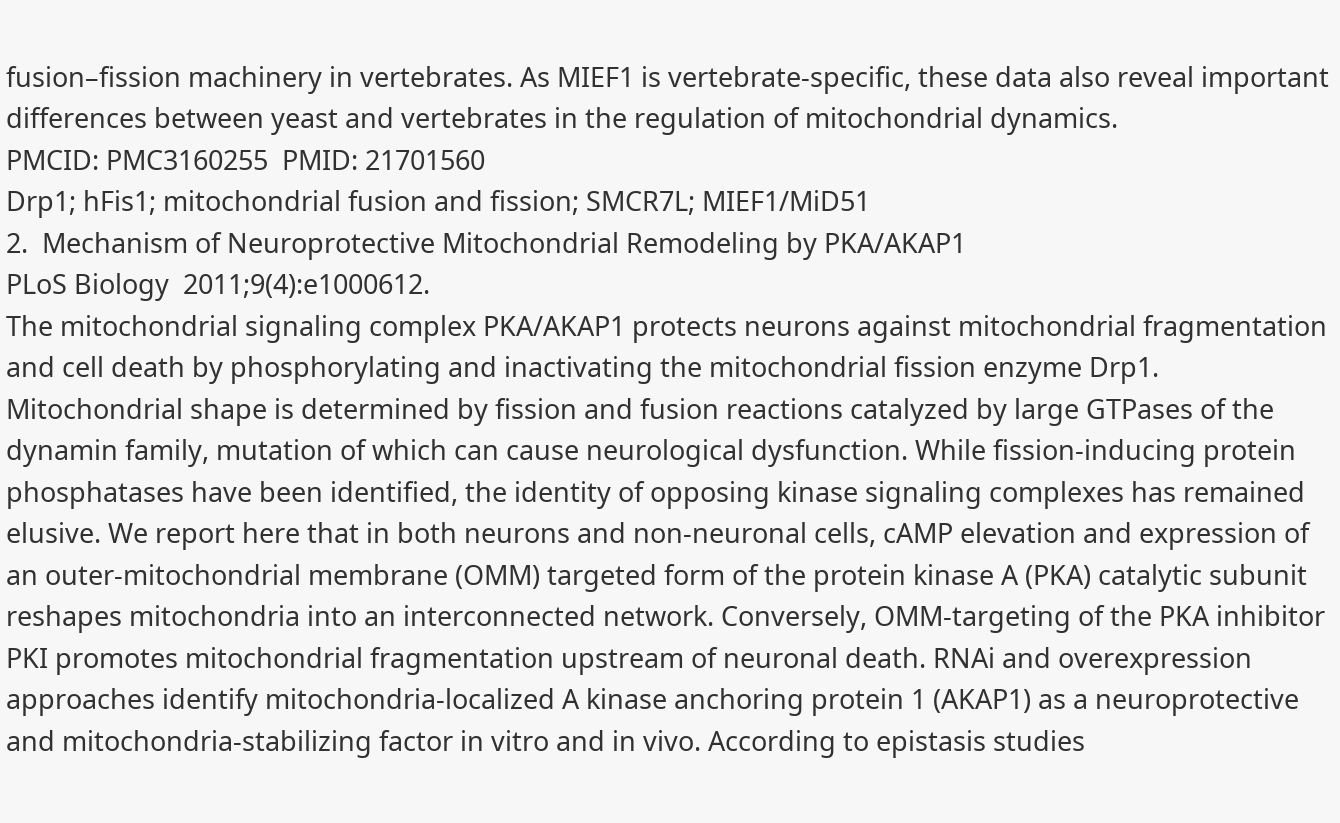fusion–fission machinery in vertebrates. As MIEF1 is vertebrate-specific, these data also reveal important differences between yeast and vertebrates in the regulation of mitochondrial dynamics.
PMCID: PMC3160255  PMID: 21701560
Drp1; hFis1; mitochondrial fusion and fission; SMCR7L; MIEF1/MiD51
2.  Mechanism of Neuroprotective Mitochondrial Remodeling by PKA/AKAP1
PLoS Biology  2011;9(4):e1000612.
The mitochondrial signaling complex PKA/AKAP1 protects neurons against mitochondrial fragmentation and cell death by phosphorylating and inactivating the mitochondrial fission enzyme Drp1.
Mitochondrial shape is determined by fission and fusion reactions catalyzed by large GTPases of the dynamin family, mutation of which can cause neurological dysfunction. While fission-inducing protein phosphatases have been identified, the identity of opposing kinase signaling complexes has remained elusive. We report here that in both neurons and non-neuronal cells, cAMP elevation and expression of an outer-mitochondrial membrane (OMM) targeted form of the protein kinase A (PKA) catalytic subunit reshapes mitochondria into an interconnected network. Conversely, OMM-targeting of the PKA inhibitor PKI promotes mitochondrial fragmentation upstream of neuronal death. RNAi and overexpression approaches identify mitochondria-localized A kinase anchoring protein 1 (AKAP1) as a neuroprotective and mitochondria-stabilizing factor in vitro and in vivo. According to epistasis studies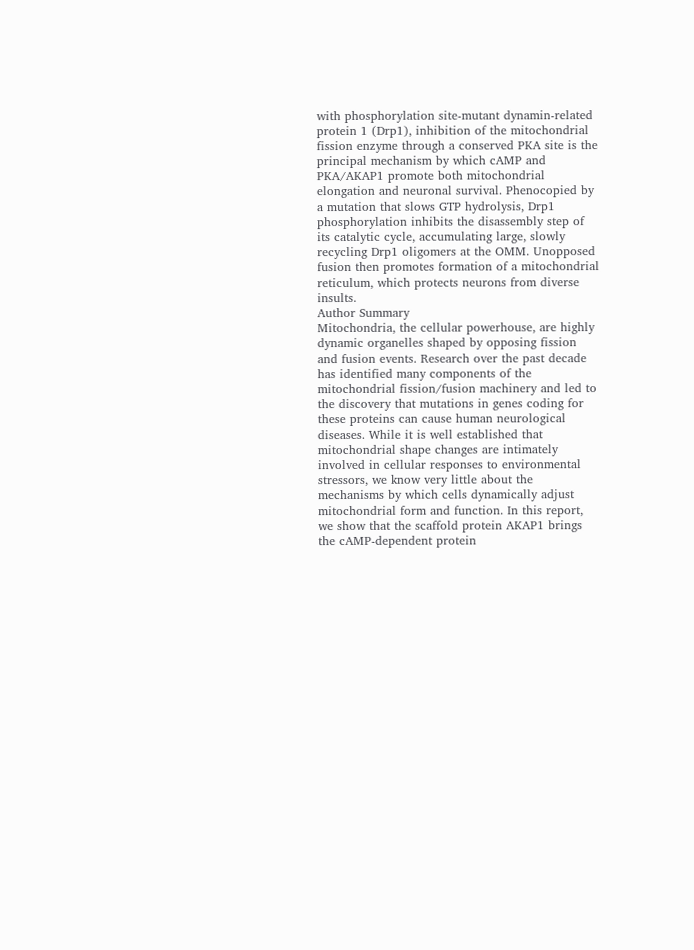with phosphorylation site-mutant dynamin-related protein 1 (Drp1), inhibition of the mitochondrial fission enzyme through a conserved PKA site is the principal mechanism by which cAMP and PKA/AKAP1 promote both mitochondrial elongation and neuronal survival. Phenocopied by a mutation that slows GTP hydrolysis, Drp1 phosphorylation inhibits the disassembly step of its catalytic cycle, accumulating large, slowly recycling Drp1 oligomers at the OMM. Unopposed fusion then promotes formation of a mitochondrial reticulum, which protects neurons from diverse insults.
Author Summary
Mitochondria, the cellular powerhouse, are highly dynamic organelles shaped by opposing fission and fusion events. Research over the past decade has identified many components of the mitochondrial fission/fusion machinery and led to the discovery that mutations in genes coding for these proteins can cause human neurological diseases. While it is well established that mitochondrial shape changes are intimately involved in cellular responses to environmental stressors, we know very little about the mechanisms by which cells dynamically adjust mitochondrial form and function. In this report, we show that the scaffold protein AKAP1 brings the cAMP-dependent protein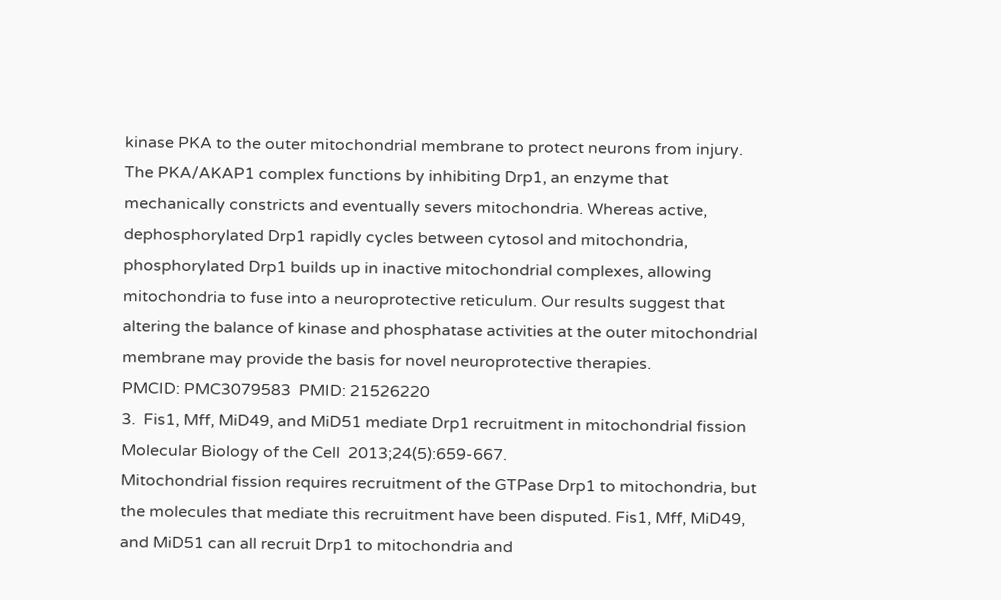kinase PKA to the outer mitochondrial membrane to protect neurons from injury. The PKA/AKAP1 complex functions by inhibiting Drp1, an enzyme that mechanically constricts and eventually severs mitochondria. Whereas active, dephosphorylated Drp1 rapidly cycles between cytosol and mitochondria, phosphorylated Drp1 builds up in inactive mitochondrial complexes, allowing mitochondria to fuse into a neuroprotective reticulum. Our results suggest that altering the balance of kinase and phosphatase activities at the outer mitochondrial membrane may provide the basis for novel neuroprotective therapies.
PMCID: PMC3079583  PMID: 21526220
3.  Fis1, Mff, MiD49, and MiD51 mediate Drp1 recruitment in mitochondrial fission
Molecular Biology of the Cell  2013;24(5):659-667.
Mitochondrial fission requires recruitment of the GTPase Drp1 to mitochondria, but the molecules that mediate this recruitment have been disputed. Fis1, Mff, MiD49, and MiD51 can all recruit Drp1 to mitochondria and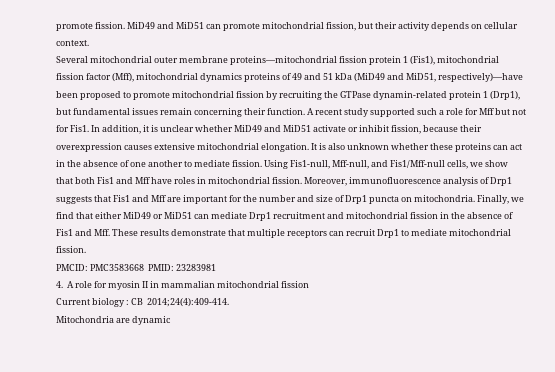promote fission. MiD49 and MiD51 can promote mitochondrial fission, but their activity depends on cellular context.
Several mitochondrial outer membrane proteins—mitochondrial fission protein 1 (Fis1), mitochondrial fission factor (Mff), mitochondrial dynamics proteins of 49 and 51 kDa (MiD49 and MiD51, respectively)—have been proposed to promote mitochondrial fission by recruiting the GTPase dynamin-related protein 1 (Drp1), but fundamental issues remain concerning their function. A recent study supported such a role for Mff but not for Fis1. In addition, it is unclear whether MiD49 and MiD51 activate or inhibit fission, because their overexpression causes extensive mitochondrial elongation. It is also unknown whether these proteins can act in the absence of one another to mediate fission. Using Fis1-null, Mff-null, and Fis1/Mff-null cells, we show that both Fis1 and Mff have roles in mitochondrial fission. Moreover, immunofluorescence analysis of Drp1 suggests that Fis1 and Mff are important for the number and size of Drp1 puncta on mitochondria. Finally, we find that either MiD49 or MiD51 can mediate Drp1 recruitment and mitochondrial fission in the absence of Fis1 and Mff. These results demonstrate that multiple receptors can recruit Drp1 to mediate mitochondrial fission.
PMCID: PMC3583668  PMID: 23283981
4.  A role for myosin II in mammalian mitochondrial fission
Current biology : CB  2014;24(4):409-414.
Mitochondria are dynamic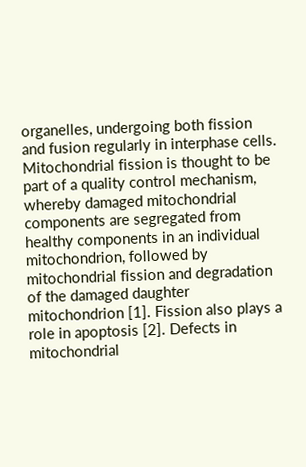organelles, undergoing both fission and fusion regularly in interphase cells. Mitochondrial fission is thought to be part of a quality control mechanism, whereby damaged mitochondrial components are segregated from healthy components in an individual mitochondrion, followed by mitochondrial fission and degradation of the damaged daughter mitochondrion [1]. Fission also plays a role in apoptosis [2]. Defects in mitochondrial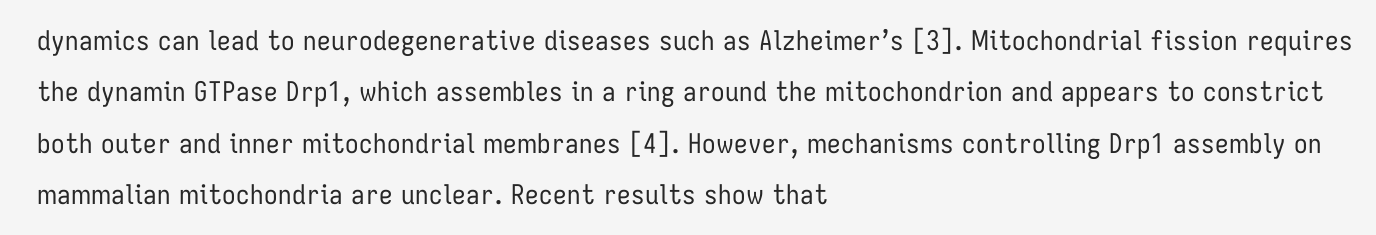dynamics can lead to neurodegenerative diseases such as Alzheimer’s [3]. Mitochondrial fission requires the dynamin GTPase Drp1, which assembles in a ring around the mitochondrion and appears to constrict both outer and inner mitochondrial membranes [4]. However, mechanisms controlling Drp1 assembly on mammalian mitochondria are unclear. Recent results show that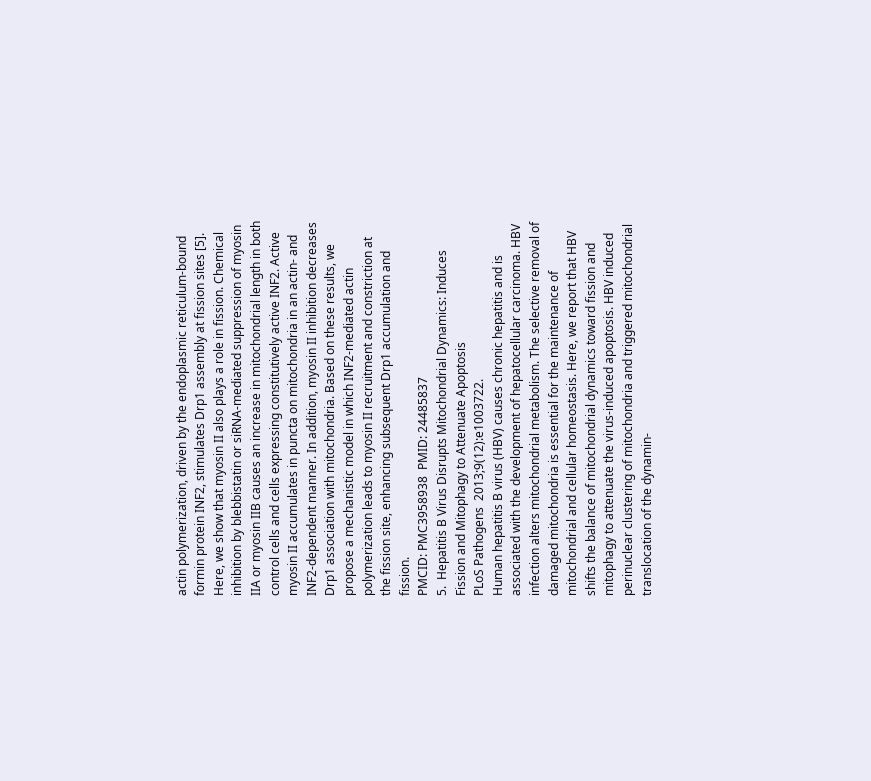actin polymerization, driven by the endoplasmic reticulum-bound formin protein INF2, stimulates Drp1 assembly at fission sites [5]. Here, we show that myosin II also plays a role in fission. Chemical inhibition by blebbistatin or siRNA-mediated suppression of myosin IIA or myosin IIB causes an increase in mitochondrial length in both control cells and cells expressing constitutively active INF2. Active myosin II accumulates in puncta on mitochondria in an actin- and INF2-dependent manner. In addition, myosin II inhibition decreases Drp1 association with mitochondria. Based on these results, we propose a mechanistic model in which INF2-mediated actin polymerization leads to myosin II recruitment and constriction at the fission site, enhancing subsequent Drp1 accumulation and fission.
PMCID: PMC3958938  PMID: 24485837
5.  Hepatitis B Virus Disrupts Mitochondrial Dynamics: Induces Fission and Mitophagy to Attenuate Apoptosis
PLoS Pathogens  2013;9(12):e1003722.
Human hepatitis B virus (HBV) causes chronic hepatitis and is associated with the development of hepatocellular carcinoma. HBV infection alters mitochondrial metabolism. The selective removal of damaged mitochondria is essential for the maintenance of mitochondrial and cellular homeostasis. Here, we report that HBV shifts the balance of mitochondrial dynamics toward fission and mitophagy to attenuate the virus-induced apoptosis. HBV induced perinuclear clustering of mitochondria and triggered mitochondrial translocation of the dynamin-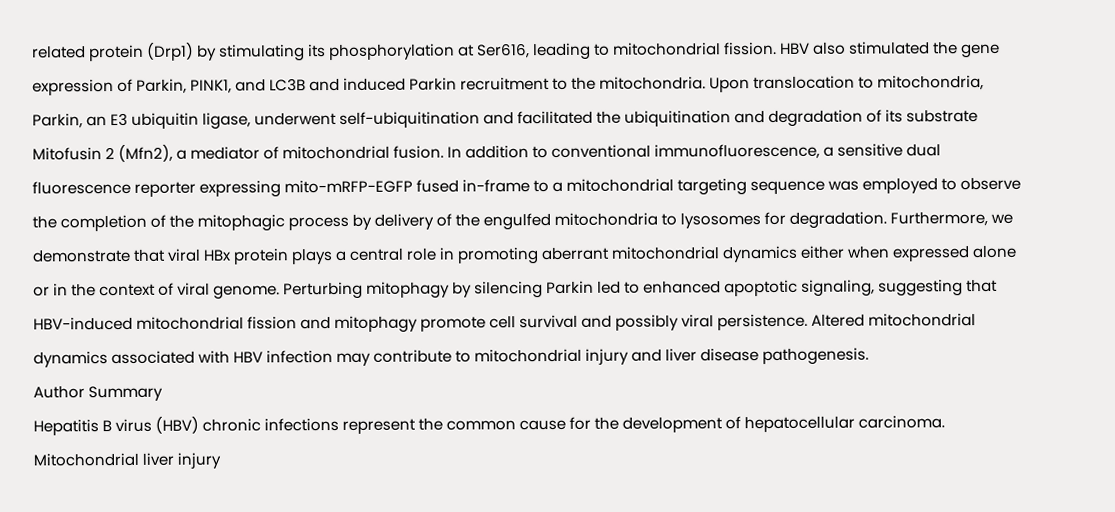related protein (Drp1) by stimulating its phosphorylation at Ser616, leading to mitochondrial fission. HBV also stimulated the gene expression of Parkin, PINK1, and LC3B and induced Parkin recruitment to the mitochondria. Upon translocation to mitochondria, Parkin, an E3 ubiquitin ligase, underwent self-ubiquitination and facilitated the ubiquitination and degradation of its substrate Mitofusin 2 (Mfn2), a mediator of mitochondrial fusion. In addition to conventional immunofluorescence, a sensitive dual fluorescence reporter expressing mito-mRFP-EGFP fused in-frame to a mitochondrial targeting sequence was employed to observe the completion of the mitophagic process by delivery of the engulfed mitochondria to lysosomes for degradation. Furthermore, we demonstrate that viral HBx protein plays a central role in promoting aberrant mitochondrial dynamics either when expressed alone or in the context of viral genome. Perturbing mitophagy by silencing Parkin led to enhanced apoptotic signaling, suggesting that HBV-induced mitochondrial fission and mitophagy promote cell survival and possibly viral persistence. Altered mitochondrial dynamics associated with HBV infection may contribute to mitochondrial injury and liver disease pathogenesis.
Author Summary
Hepatitis B virus (HBV) chronic infections represent the common cause for the development of hepatocellular carcinoma. Mitochondrial liver injury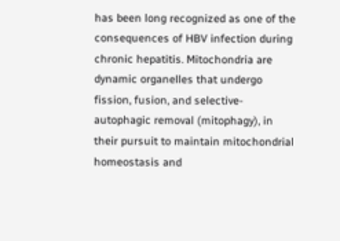has been long recognized as one of the consequences of HBV infection during chronic hepatitis. Mitochondria are dynamic organelles that undergo fission, fusion, and selective-autophagic removal (mitophagy), in their pursuit to maintain mitochondrial homeostasis and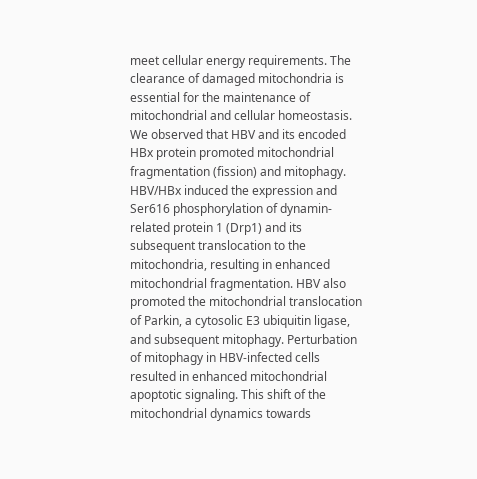meet cellular energy requirements. The clearance of damaged mitochondria is essential for the maintenance of mitochondrial and cellular homeostasis. We observed that HBV and its encoded HBx protein promoted mitochondrial fragmentation (fission) and mitophagy. HBV/HBx induced the expression and Ser616 phosphorylation of dynamin-related protein 1 (Drp1) and its subsequent translocation to the mitochondria, resulting in enhanced mitochondrial fragmentation. HBV also promoted the mitochondrial translocation of Parkin, a cytosolic E3 ubiquitin ligase, and subsequent mitophagy. Perturbation of mitophagy in HBV-infected cells resulted in enhanced mitochondrial apoptotic signaling. This shift of the mitochondrial dynamics towards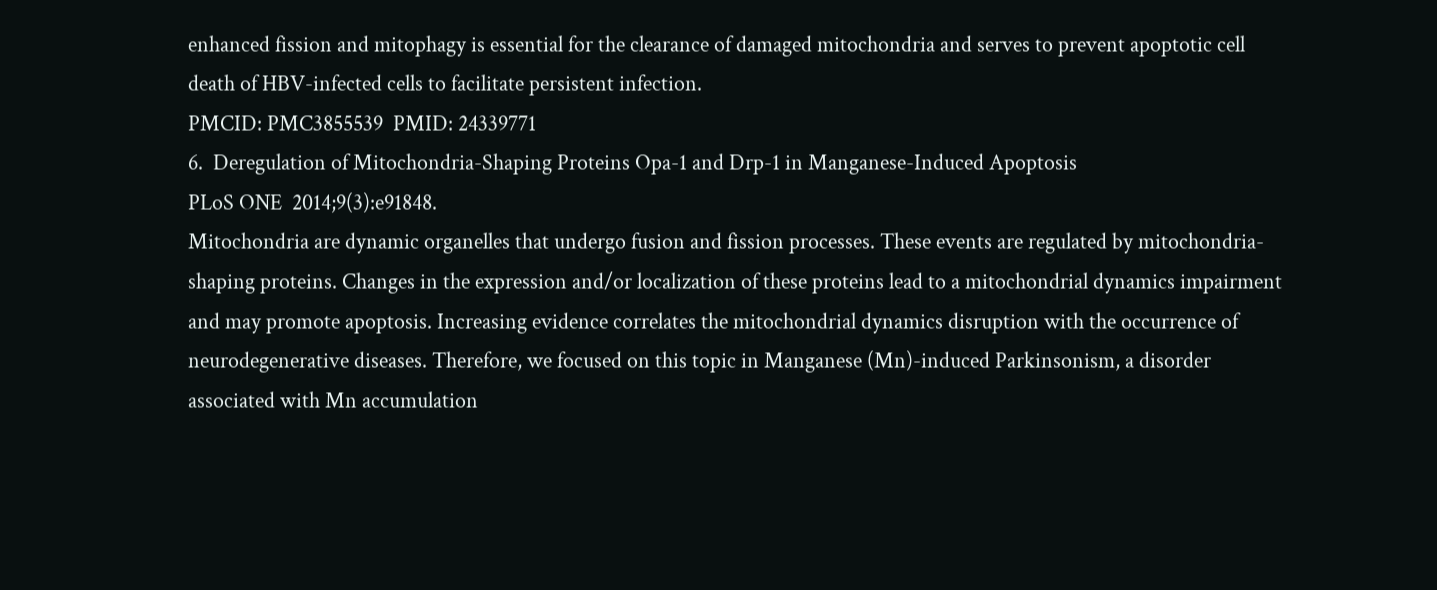enhanced fission and mitophagy is essential for the clearance of damaged mitochondria and serves to prevent apoptotic cell death of HBV-infected cells to facilitate persistent infection.
PMCID: PMC3855539  PMID: 24339771
6.  Deregulation of Mitochondria-Shaping Proteins Opa-1 and Drp-1 in Manganese-Induced Apoptosis
PLoS ONE  2014;9(3):e91848.
Mitochondria are dynamic organelles that undergo fusion and fission processes. These events are regulated by mitochondria-shaping proteins. Changes in the expression and/or localization of these proteins lead to a mitochondrial dynamics impairment and may promote apoptosis. Increasing evidence correlates the mitochondrial dynamics disruption with the occurrence of neurodegenerative diseases. Therefore, we focused on this topic in Manganese (Mn)-induced Parkinsonism, a disorder associated with Mn accumulation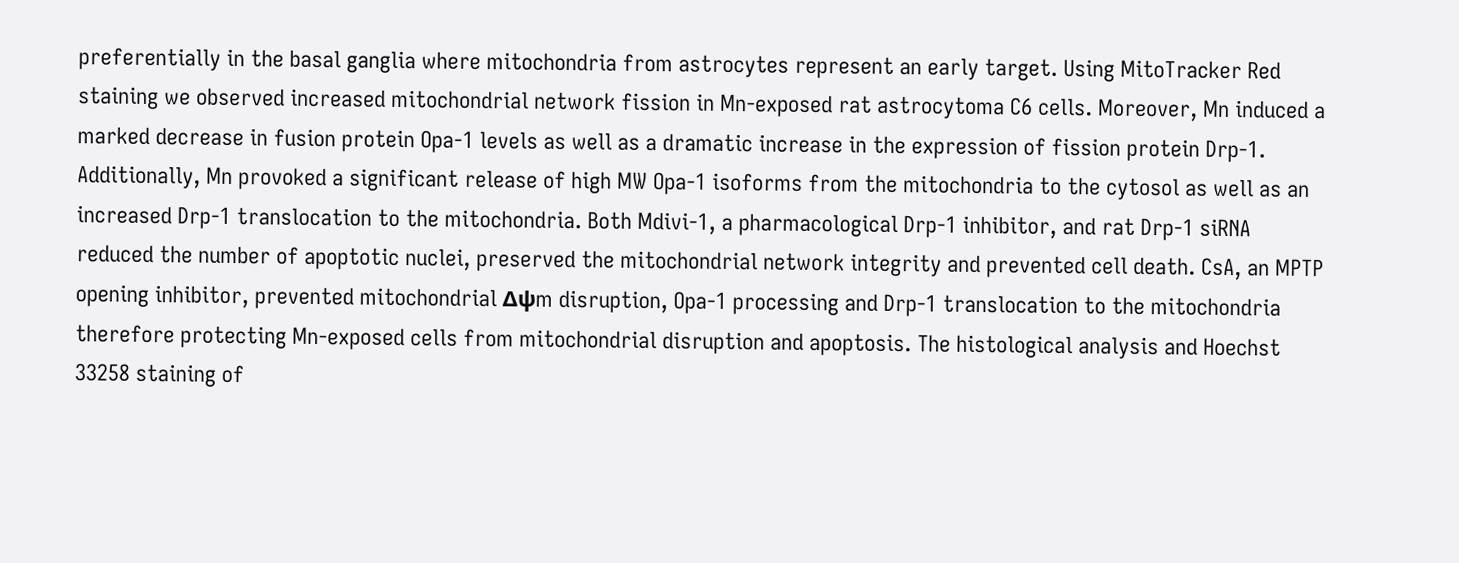preferentially in the basal ganglia where mitochondria from astrocytes represent an early target. Using MitoTracker Red staining we observed increased mitochondrial network fission in Mn-exposed rat astrocytoma C6 cells. Moreover, Mn induced a marked decrease in fusion protein Opa-1 levels as well as a dramatic increase in the expression of fission protein Drp-1. Additionally, Mn provoked a significant release of high MW Opa-1 isoforms from the mitochondria to the cytosol as well as an increased Drp-1 translocation to the mitochondria. Both Mdivi-1, a pharmacological Drp-1 inhibitor, and rat Drp-1 siRNA reduced the number of apoptotic nuclei, preserved the mitochondrial network integrity and prevented cell death. CsA, an MPTP opening inhibitor, prevented mitochondrial Δψm disruption, Opa-1 processing and Drp-1 translocation to the mitochondria therefore protecting Mn-exposed cells from mitochondrial disruption and apoptosis. The histological analysis and Hoechst 33258 staining of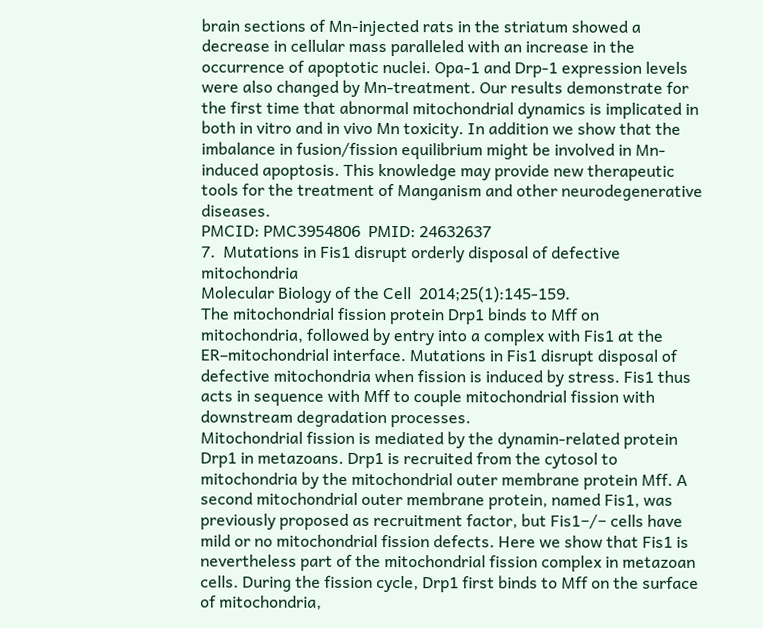brain sections of Mn-injected rats in the striatum showed a decrease in cellular mass paralleled with an increase in the occurrence of apoptotic nuclei. Opa-1 and Drp-1 expression levels were also changed by Mn-treatment. Our results demonstrate for the first time that abnormal mitochondrial dynamics is implicated in both in vitro and in vivo Mn toxicity. In addition we show that the imbalance in fusion/fission equilibrium might be involved in Mn-induced apoptosis. This knowledge may provide new therapeutic tools for the treatment of Manganism and other neurodegenerative diseases.
PMCID: PMC3954806  PMID: 24632637
7.  Mutations in Fis1 disrupt orderly disposal of defective mitochondria
Molecular Biology of the Cell  2014;25(1):145-159.
The mitochondrial fission protein Drp1 binds to Mff on mitochondria, followed by entry into a complex with Fis1 at the ER–mitochondrial interface. Mutations in Fis1 disrupt disposal of defective mitochondria when fission is induced by stress. Fis1 thus acts in sequence with Mff to couple mitochondrial fission with downstream degradation processes.
Mitochondrial fission is mediated by the dynamin-related protein Drp1 in metazoans. Drp1 is recruited from the cytosol to mitochondria by the mitochondrial outer membrane protein Mff. A second mitochondrial outer membrane protein, named Fis1, was previously proposed as recruitment factor, but Fis1−/− cells have mild or no mitochondrial fission defects. Here we show that Fis1 is nevertheless part of the mitochondrial fission complex in metazoan cells. During the fission cycle, Drp1 first binds to Mff on the surface of mitochondria,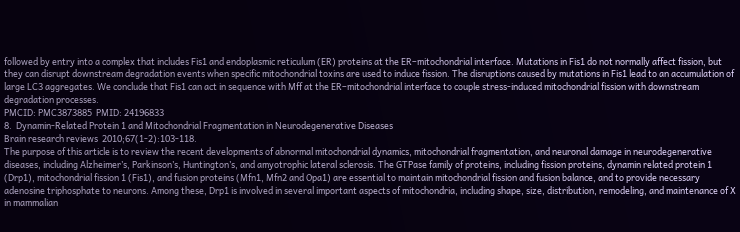followed by entry into a complex that includes Fis1 and endoplasmic reticulum (ER) proteins at the ER–mitochondrial interface. Mutations in Fis1 do not normally affect fission, but they can disrupt downstream degradation events when specific mitochondrial toxins are used to induce fission. The disruptions caused by mutations in Fis1 lead to an accumulation of large LC3 aggregates. We conclude that Fis1 can act in sequence with Mff at the ER–mitochondrial interface to couple stress-induced mitochondrial fission with downstream degradation processes.
PMCID: PMC3873885  PMID: 24196833
8.  Dynamin-Related Protein 1 and Mitochondrial Fragmentation in Neurodegenerative Diseases
Brain research reviews  2010;67(1-2):103-118.
The purpose of this article is to review the recent developments of abnormal mitochondrial dynamics, mitochondrial fragmentation, and neuronal damage in neurodegenerative diseases, including Alzheimer’s, Parkinson’s, Huntington’s, and amyotrophic lateral sclerosis. The GTPase family of proteins, including fission proteins, dynamin related protein 1 (Drp1), mitochondrial fission 1 (Fis1), and fusion proteins (Mfn1, Mfn2 and Opa1) are essential to maintain mitochondrial fission and fusion balance, and to provide necessary adenosine triphosphate to neurons. Among these, Drp1 is involved in several important aspects of mitochondria, including shape, size, distribution, remodeling, and maintenance of X in mammalian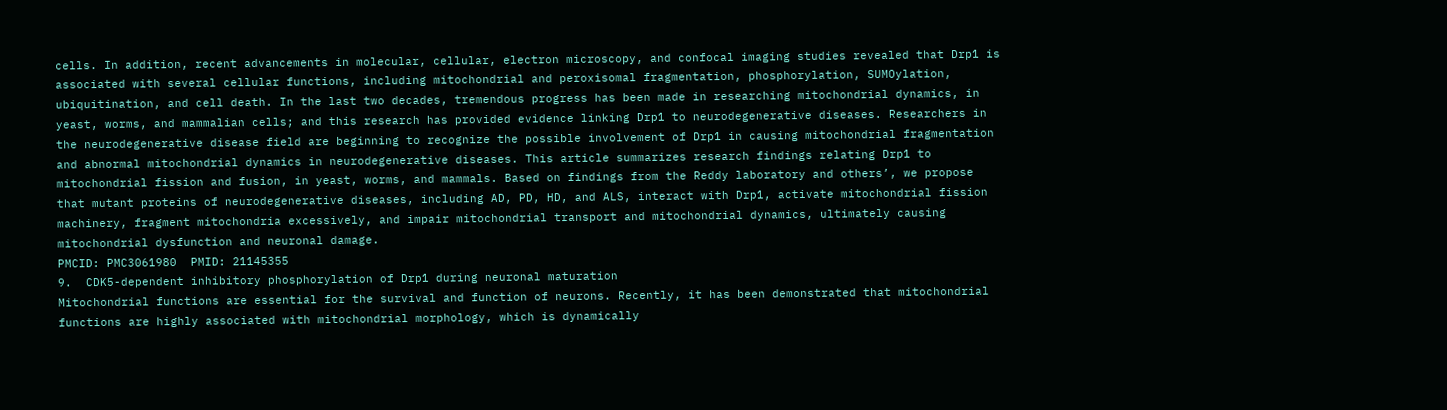cells. In addition, recent advancements in molecular, cellular, electron microscopy, and confocal imaging studies revealed that Drp1 is associated with several cellular functions, including mitochondrial and peroxisomal fragmentation, phosphorylation, SUMOylation, ubiquitination, and cell death. In the last two decades, tremendous progress has been made in researching mitochondrial dynamics, in yeast, worms, and mammalian cells; and this research has provided evidence linking Drp1 to neurodegenerative diseases. Researchers in the neurodegenerative disease field are beginning to recognize the possible involvement of Drp1 in causing mitochondrial fragmentation and abnormal mitochondrial dynamics in neurodegenerative diseases. This article summarizes research findings relating Drp1 to mitochondrial fission and fusion, in yeast, worms, and mammals. Based on findings from the Reddy laboratory and others’, we propose that mutant proteins of neurodegenerative diseases, including AD, PD, HD, and ALS, interact with Drp1, activate mitochondrial fission machinery, fragment mitochondria excessively, and impair mitochondrial transport and mitochondrial dynamics, ultimately causing mitochondrial dysfunction and neuronal damage.
PMCID: PMC3061980  PMID: 21145355
9.  CDK5-dependent inhibitory phosphorylation of Drp1 during neuronal maturation
Mitochondrial functions are essential for the survival and function of neurons. Recently, it has been demonstrated that mitochondrial functions are highly associated with mitochondrial morphology, which is dynamically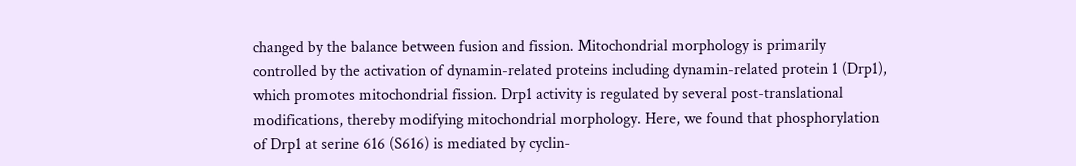changed by the balance between fusion and fission. Mitochondrial morphology is primarily controlled by the activation of dynamin-related proteins including dynamin-related protein 1 (Drp1), which promotes mitochondrial fission. Drp1 activity is regulated by several post-translational modifications, thereby modifying mitochondrial morphology. Here, we found that phosphorylation of Drp1 at serine 616 (S616) is mediated by cyclin-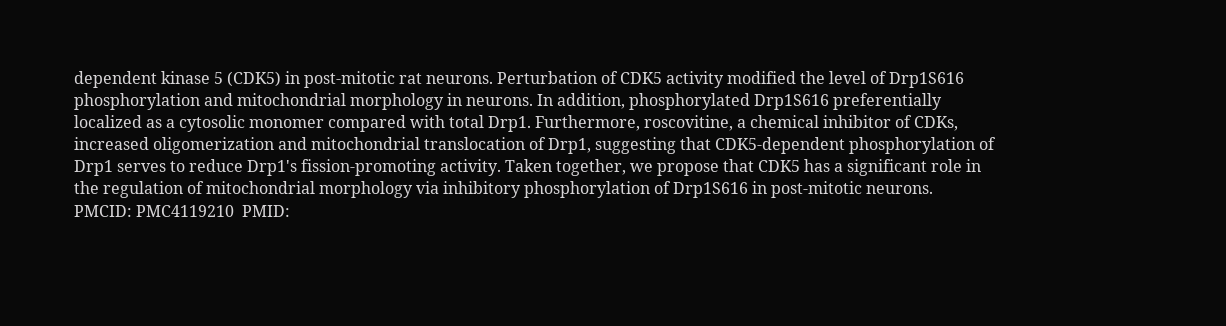dependent kinase 5 (CDK5) in post-mitotic rat neurons. Perturbation of CDK5 activity modified the level of Drp1S616 phosphorylation and mitochondrial morphology in neurons. In addition, phosphorylated Drp1S616 preferentially localized as a cytosolic monomer compared with total Drp1. Furthermore, roscovitine, a chemical inhibitor of CDKs, increased oligomerization and mitochondrial translocation of Drp1, suggesting that CDK5-dependent phosphorylation of Drp1 serves to reduce Drp1's fission-promoting activity. Taken together, we propose that CDK5 has a significant role in the regulation of mitochondrial morphology via inhibitory phosphorylation of Drp1S616 in post-mitotic neurons.
PMCID: PMC4119210  PMID: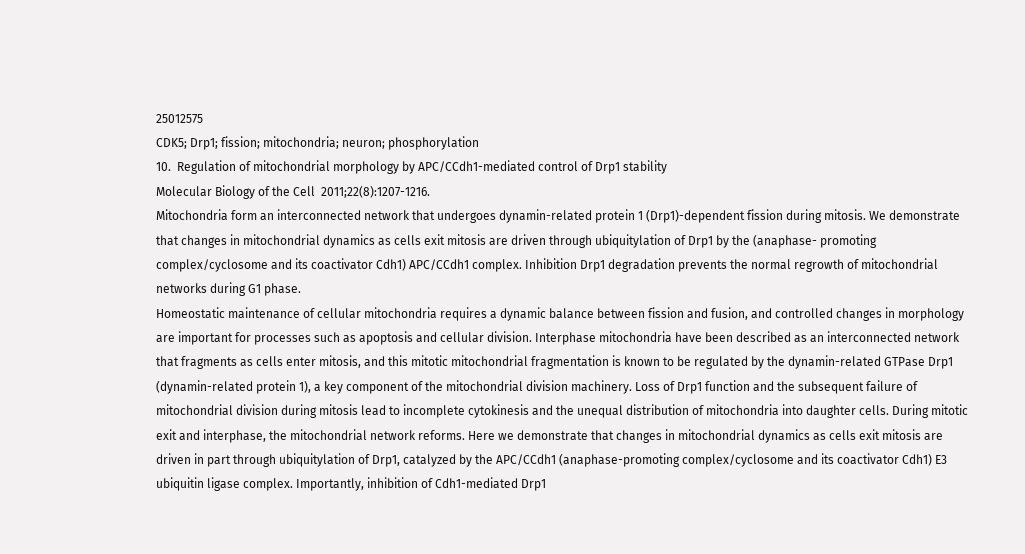25012575
CDK5; Drp1; fission; mitochondria; neuron; phosphorylation
10.  Regulation of mitochondrial morphology by APC/CCdh1-mediated control of Drp1 stability
Molecular Biology of the Cell  2011;22(8):1207-1216.
Mitochondria form an interconnected network that undergoes dynamin-related protein 1 (Drp1)-dependent fission during mitosis. We demonstrate that changes in mitochondrial dynamics as cells exit mitosis are driven through ubiquitylation of Drp1 by the (anaphase- promoting complex/cyclosome and its coactivator Cdh1) APC/CCdh1 complex. Inhibition Drp1 degradation prevents the normal regrowth of mitochondrial networks during G1 phase.
Homeostatic maintenance of cellular mitochondria requires a dynamic balance between fission and fusion, and controlled changes in morphology are important for processes such as apoptosis and cellular division. Interphase mitochondria have been described as an interconnected network that fragments as cells enter mitosis, and this mitotic mitochondrial fragmentation is known to be regulated by the dynamin-related GTPase Drp1 (dynamin-related protein 1), a key component of the mitochondrial division machinery. Loss of Drp1 function and the subsequent failure of mitochondrial division during mitosis lead to incomplete cytokinesis and the unequal distribution of mitochondria into daughter cells. During mitotic exit and interphase, the mitochondrial network reforms. Here we demonstrate that changes in mitochondrial dynamics as cells exit mitosis are driven in part through ubiquitylation of Drp1, catalyzed by the APC/CCdh1 (anaphase-promoting complex/cyclosome and its coactivator Cdh1) E3 ubiquitin ligase complex. Importantly, inhibition of Cdh1-mediated Drp1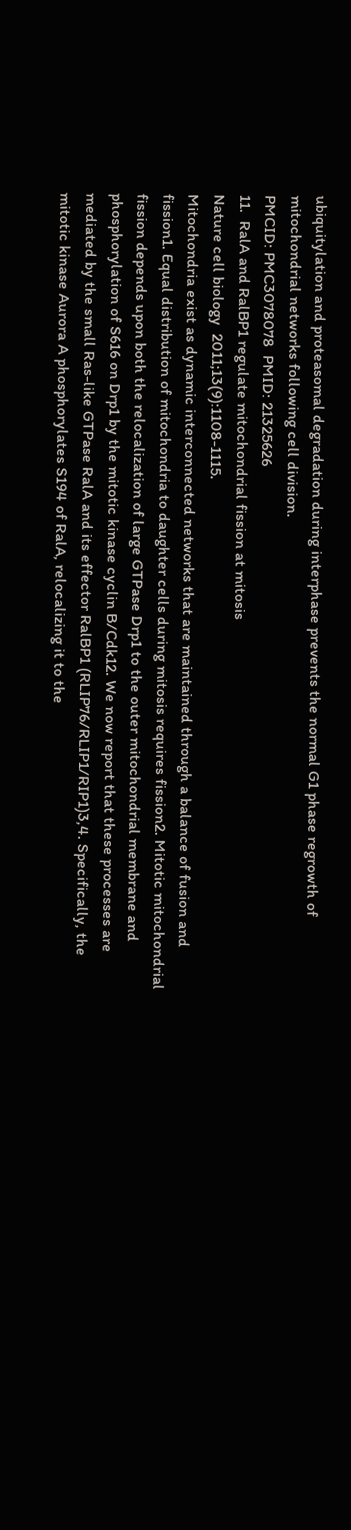ubiquitylation and proteasomal degradation during interphase prevents the normal G1 phase regrowth of mitochondrial networks following cell division.
PMCID: PMC3078078  PMID: 21325626
11.  RalA and RalBP1 regulate mitochondrial fission at mitosis
Nature cell biology  2011;13(9):1108-1115.
Mitochondria exist as dynamic interconnected networks that are maintained through a balance of fusion and fission1. Equal distribution of mitochondria to daughter cells during mitosis requires fission2. Mitotic mitochondrial fission depends upon both the relocalization of large GTPase Drp1 to the outer mitochondrial membrane and phosphorylation of S616 on Drp1 by the mitotic kinase cyclin B/Cdk12. We now report that these processes are mediated by the small Ras-like GTPase RalA and its effector RalBP1 (RLIP76/RLIP1/RIP1)3,4. Specifically, the mitotic kinase Aurora A phosphorylates S194 of RalA, relocalizing it to the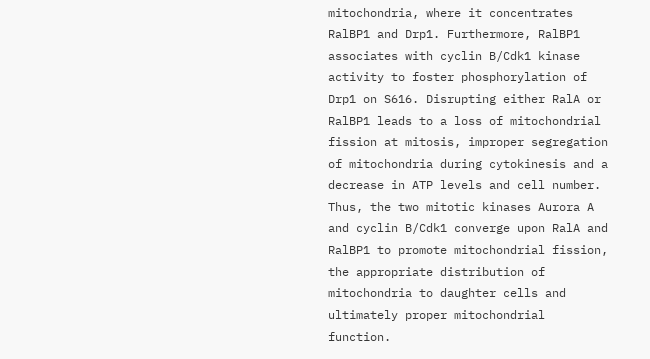mitochondria, where it concentrates RalBP1 and Drp1. Furthermore, RalBP1 associates with cyclin B/Cdk1 kinase activity to foster phosphorylation of Drp1 on S616. Disrupting either RalA or RalBP1 leads to a loss of mitochondrial fission at mitosis, improper segregation of mitochondria during cytokinesis and a decrease in ATP levels and cell number. Thus, the two mitotic kinases Aurora A and cyclin B/Cdk1 converge upon RalA and RalBP1 to promote mitochondrial fission, the appropriate distribution of mitochondria to daughter cells and ultimately proper mitochondrial function.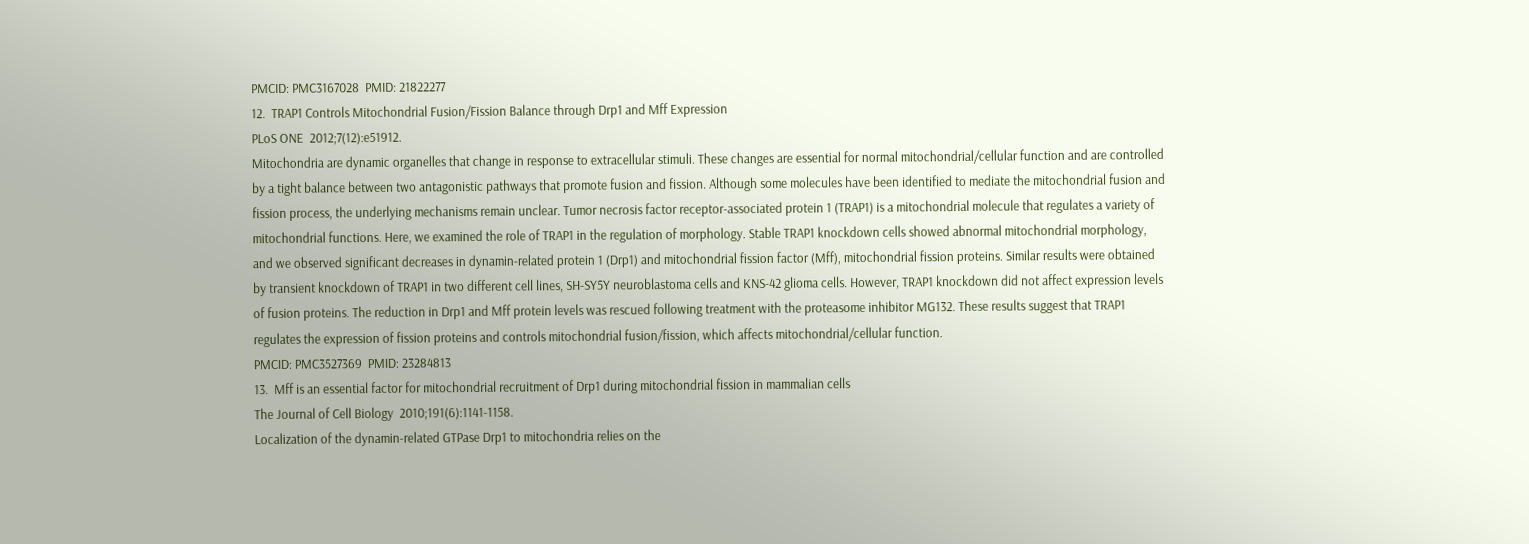PMCID: PMC3167028  PMID: 21822277
12.  TRAP1 Controls Mitochondrial Fusion/Fission Balance through Drp1 and Mff Expression
PLoS ONE  2012;7(12):e51912.
Mitochondria are dynamic organelles that change in response to extracellular stimuli. These changes are essential for normal mitochondrial/cellular function and are controlled by a tight balance between two antagonistic pathways that promote fusion and fission. Although some molecules have been identified to mediate the mitochondrial fusion and fission process, the underlying mechanisms remain unclear. Tumor necrosis factor receptor-associated protein 1 (TRAP1) is a mitochondrial molecule that regulates a variety of mitochondrial functions. Here, we examined the role of TRAP1 in the regulation of morphology. Stable TRAP1 knockdown cells showed abnormal mitochondrial morphology, and we observed significant decreases in dynamin-related protein 1 (Drp1) and mitochondrial fission factor (Mff), mitochondrial fission proteins. Similar results were obtained by transient knockdown of TRAP1 in two different cell lines, SH-SY5Y neuroblastoma cells and KNS-42 glioma cells. However, TRAP1 knockdown did not affect expression levels of fusion proteins. The reduction in Drp1 and Mff protein levels was rescued following treatment with the proteasome inhibitor MG132. These results suggest that TRAP1 regulates the expression of fission proteins and controls mitochondrial fusion/fission, which affects mitochondrial/cellular function.
PMCID: PMC3527369  PMID: 23284813
13.  Mff is an essential factor for mitochondrial recruitment of Drp1 during mitochondrial fission in mammalian cells
The Journal of Cell Biology  2010;191(6):1141-1158.
Localization of the dynamin-related GTPase Drp1 to mitochondria relies on the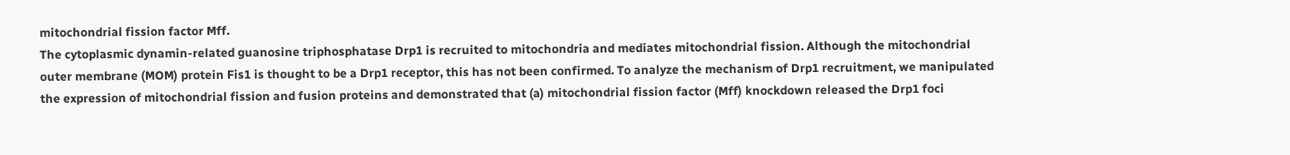mitochondrial fission factor Mff.
The cytoplasmic dynamin-related guanosine triphosphatase Drp1 is recruited to mitochondria and mediates mitochondrial fission. Although the mitochondrial outer membrane (MOM) protein Fis1 is thought to be a Drp1 receptor, this has not been confirmed. To analyze the mechanism of Drp1 recruitment, we manipulated the expression of mitochondrial fission and fusion proteins and demonstrated that (a) mitochondrial fission factor (Mff) knockdown released the Drp1 foci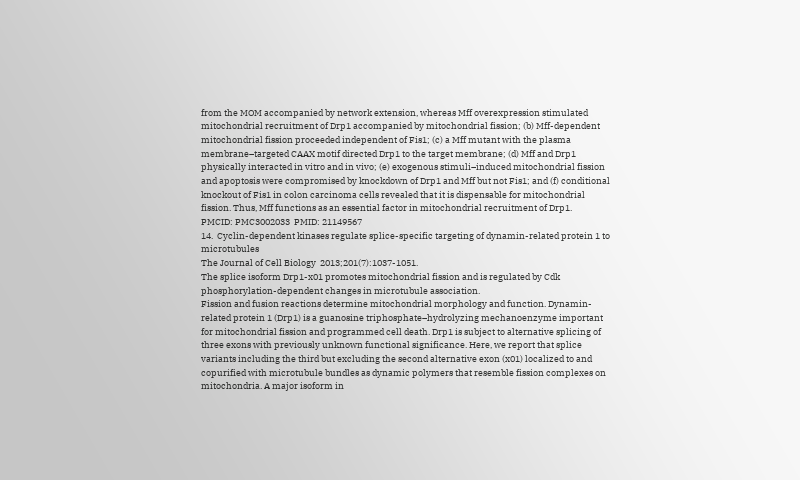from the MOM accompanied by network extension, whereas Mff overexpression stimulated mitochondrial recruitment of Drp1 accompanied by mitochondrial fission; (b) Mff-dependent mitochondrial fission proceeded independent of Fis1; (c) a Mff mutant with the plasma membrane–targeted CAAX motif directed Drp1 to the target membrane; (d) Mff and Drp1 physically interacted in vitro and in vivo; (e) exogenous stimuli–induced mitochondrial fission and apoptosis were compromised by knockdown of Drp1 and Mff but not Fis1; and (f) conditional knockout of Fis1 in colon carcinoma cells revealed that it is dispensable for mitochondrial fission. Thus, Mff functions as an essential factor in mitochondrial recruitment of Drp1.
PMCID: PMC3002033  PMID: 21149567
14.  Cyclin-dependent kinases regulate splice-specific targeting of dynamin-related protein 1 to microtubules
The Journal of Cell Biology  2013;201(7):1037-1051.
The splice isoform Drp1-x01 promotes mitochondrial fission and is regulated by Cdk phosphorylation-dependent changes in microtubule association.
Fission and fusion reactions determine mitochondrial morphology and function. Dynamin-related protein 1 (Drp1) is a guanosine triphosphate–hydrolyzing mechanoenzyme important for mitochondrial fission and programmed cell death. Drp1 is subject to alternative splicing of three exons with previously unknown functional significance. Here, we report that splice variants including the third but excluding the second alternative exon (x01) localized to and copurified with microtubule bundles as dynamic polymers that resemble fission complexes on mitochondria. A major isoform in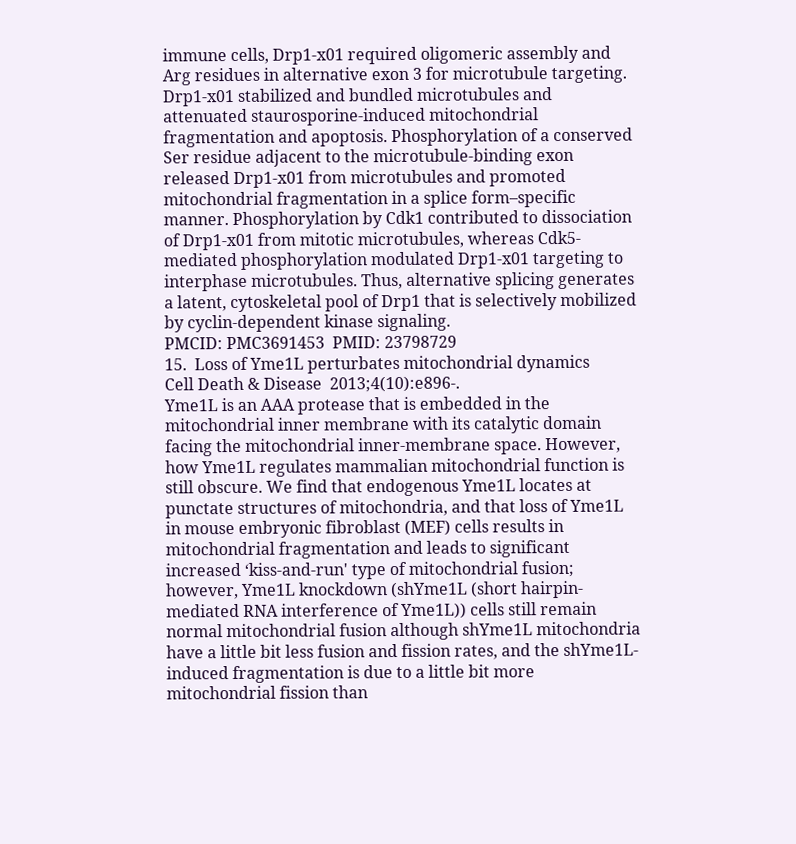immune cells, Drp1-x01 required oligomeric assembly and Arg residues in alternative exon 3 for microtubule targeting. Drp1-x01 stabilized and bundled microtubules and attenuated staurosporine-induced mitochondrial fragmentation and apoptosis. Phosphorylation of a conserved Ser residue adjacent to the microtubule-binding exon released Drp1-x01 from microtubules and promoted mitochondrial fragmentation in a splice form–specific manner. Phosphorylation by Cdk1 contributed to dissociation of Drp1-x01 from mitotic microtubules, whereas Cdk5-mediated phosphorylation modulated Drp1-x01 targeting to interphase microtubules. Thus, alternative splicing generates a latent, cytoskeletal pool of Drp1 that is selectively mobilized by cyclin-dependent kinase signaling.
PMCID: PMC3691453  PMID: 23798729
15.  Loss of Yme1L perturbates mitochondrial dynamics
Cell Death & Disease  2013;4(10):e896-.
Yme1L is an AAA protease that is embedded in the mitochondrial inner membrane with its catalytic domain facing the mitochondrial inner-membrane space. However, how Yme1L regulates mammalian mitochondrial function is still obscure. We find that endogenous Yme1L locates at punctate structures of mitochondria, and that loss of Yme1L in mouse embryonic fibroblast (MEF) cells results in mitochondrial fragmentation and leads to significant increased ‘kiss-and-run' type of mitochondrial fusion; however, Yme1L knockdown (shYme1L (short hairpin-mediated RNA interference of Yme1L)) cells still remain normal mitochondrial fusion although shYme1L mitochondria have a little bit less fusion and fission rates, and the shYme1L-induced fragmentation is due to a little bit more mitochondrial fission than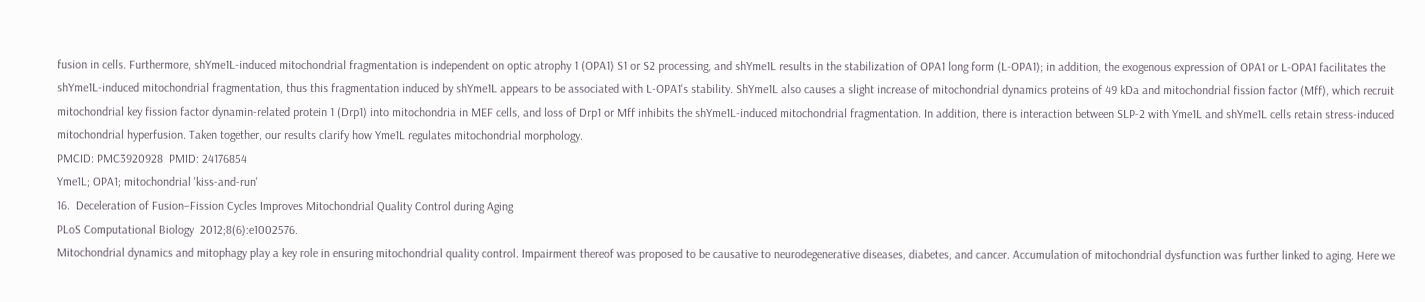fusion in cells. Furthermore, shYme1L-induced mitochondrial fragmentation is independent on optic atrophy 1 (OPA1) S1 or S2 processing, and shYme1L results in the stabilization of OPA1 long form (L-OPA1); in addition, the exogenous expression of OPA1 or L-OPA1 facilitates the shYme1L-induced mitochondrial fragmentation, thus this fragmentation induced by shYme1L appears to be associated with L-OPA1's stability. ShYme1L also causes a slight increase of mitochondrial dynamics proteins of 49 kDa and mitochondrial fission factor (Mff), which recruit mitochondrial key fission factor dynamin-related protein 1 (Drp1) into mitochondria in MEF cells, and loss of Drp1 or Mff inhibits the shYme1L-induced mitochondrial fragmentation. In addition, there is interaction between SLP-2 with Yme1L and shYme1L cells retain stress-induced mitochondrial hyperfusion. Taken together, our results clarify how Yme1L regulates mitochondrial morphology.
PMCID: PMC3920928  PMID: 24176854
Yme1L; OPA1; mitochondrial 'kiss-and-run'
16.  Deceleration of Fusion–Fission Cycles Improves Mitochondrial Quality Control during Aging
PLoS Computational Biology  2012;8(6):e1002576.
Mitochondrial dynamics and mitophagy play a key role in ensuring mitochondrial quality control. Impairment thereof was proposed to be causative to neurodegenerative diseases, diabetes, and cancer. Accumulation of mitochondrial dysfunction was further linked to aging. Here we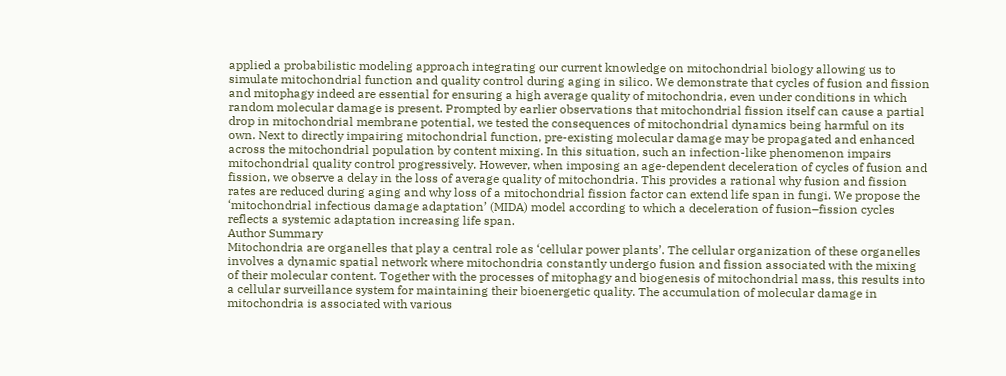applied a probabilistic modeling approach integrating our current knowledge on mitochondrial biology allowing us to simulate mitochondrial function and quality control during aging in silico. We demonstrate that cycles of fusion and fission and mitophagy indeed are essential for ensuring a high average quality of mitochondria, even under conditions in which random molecular damage is present. Prompted by earlier observations that mitochondrial fission itself can cause a partial drop in mitochondrial membrane potential, we tested the consequences of mitochondrial dynamics being harmful on its own. Next to directly impairing mitochondrial function, pre-existing molecular damage may be propagated and enhanced across the mitochondrial population by content mixing. In this situation, such an infection-like phenomenon impairs mitochondrial quality control progressively. However, when imposing an age-dependent deceleration of cycles of fusion and fission, we observe a delay in the loss of average quality of mitochondria. This provides a rational why fusion and fission rates are reduced during aging and why loss of a mitochondrial fission factor can extend life span in fungi. We propose the ‘mitochondrial infectious damage adaptation’ (MIDA) model according to which a deceleration of fusion–fission cycles reflects a systemic adaptation increasing life span.
Author Summary
Mitochondria are organelles that play a central role as ‘cellular power plants’. The cellular organization of these organelles involves a dynamic spatial network where mitochondria constantly undergo fusion and fission associated with the mixing of their molecular content. Together with the processes of mitophagy and biogenesis of mitochondrial mass, this results into a cellular surveillance system for maintaining their bioenergetic quality. The accumulation of molecular damage in mitochondria is associated with various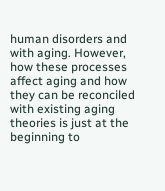human disorders and with aging. However, how these processes affect aging and how they can be reconciled with existing aging theories is just at the beginning to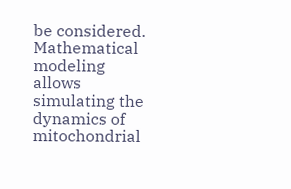be considered. Mathematical modeling allows simulating the dynamics of mitochondrial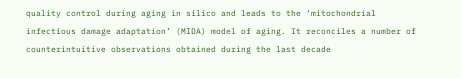quality control during aging in silico and leads to the ‘mitochondrial infectious damage adaptation’ (MIDA) model of aging. It reconciles a number of counterintuitive observations obtained during the last decade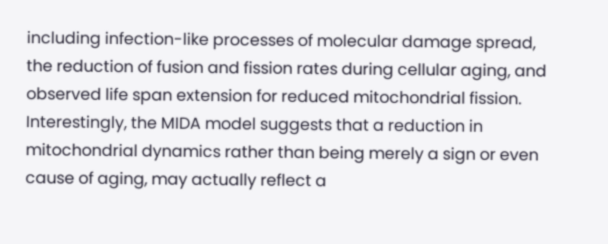including infection-like processes of molecular damage spread, the reduction of fusion and fission rates during cellular aging, and observed life span extension for reduced mitochondrial fission. Interestingly, the MIDA model suggests that a reduction in mitochondrial dynamics rather than being merely a sign or even cause of aging, may actually reflect a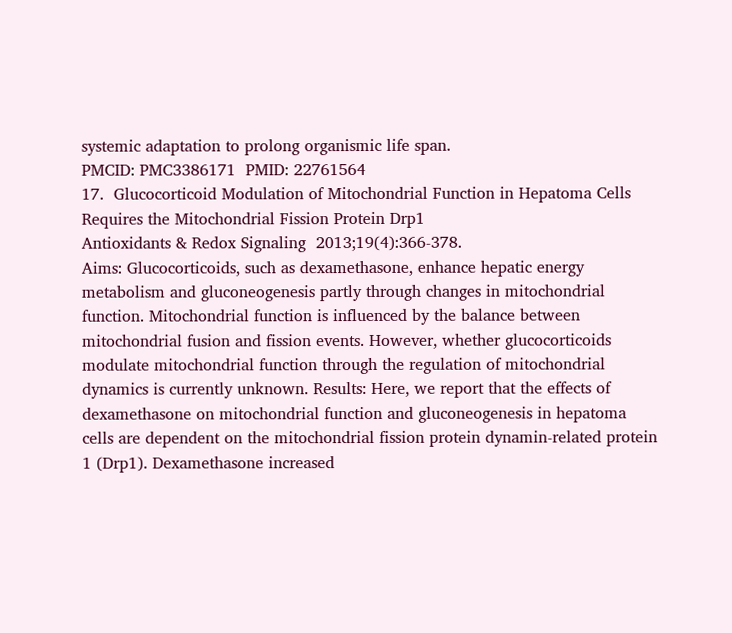systemic adaptation to prolong organismic life span.
PMCID: PMC3386171  PMID: 22761564
17.  Glucocorticoid Modulation of Mitochondrial Function in Hepatoma Cells Requires the Mitochondrial Fission Protein Drp1
Antioxidants & Redox Signaling  2013;19(4):366-378.
Aims: Glucocorticoids, such as dexamethasone, enhance hepatic energy metabolism and gluconeogenesis partly through changes in mitochondrial function. Mitochondrial function is influenced by the balance between mitochondrial fusion and fission events. However, whether glucocorticoids modulate mitochondrial function through the regulation of mitochondrial dynamics is currently unknown. Results: Here, we report that the effects of dexamethasone on mitochondrial function and gluconeogenesis in hepatoma cells are dependent on the mitochondrial fission protein dynamin-related protein 1 (Drp1). Dexamethasone increased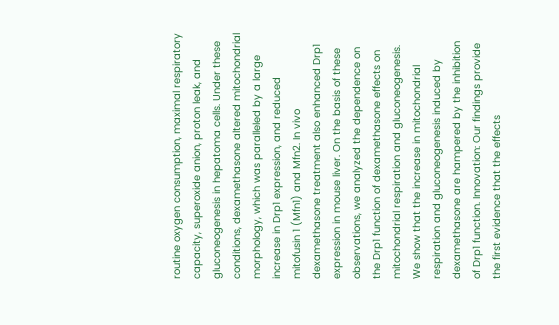routine oxygen consumption, maximal respiratory capacity, superoxide anion, proton leak, and gluconeogenesis in hepatoma cells. Under these conditions, dexamethasone altered mitochondrial morphology, which was paralleled by a large increase in Drp1 expression, and reduced mitofusin 1 (Mfn1) and Mfn2. In vivo dexamethasone treatment also enhanced Drp1 expression in mouse liver. On the basis of these observations, we analyzed the dependence on the Drp1 function of dexamethasone effects on mitochondrial respiration and gluconeogenesis. We show that the increase in mitochondrial respiration and gluconeogenesis induced by dexamethasone are hampered by the inhibition of Drp1 function. Innovation: Our findings provide the first evidence that the effects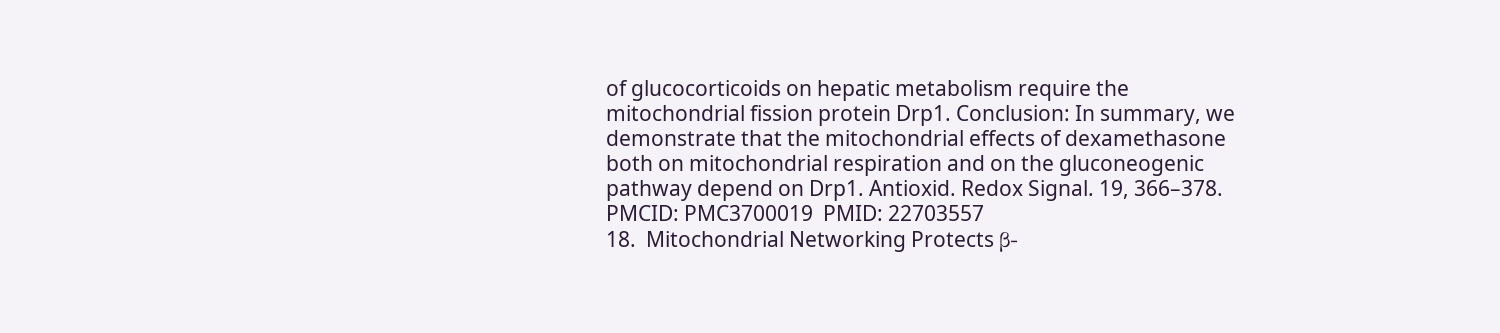of glucocorticoids on hepatic metabolism require the mitochondrial fission protein Drp1. Conclusion: In summary, we demonstrate that the mitochondrial effects of dexamethasone both on mitochondrial respiration and on the gluconeogenic pathway depend on Drp1. Antioxid. Redox Signal. 19, 366–378.
PMCID: PMC3700019  PMID: 22703557
18.  Mitochondrial Networking Protects β-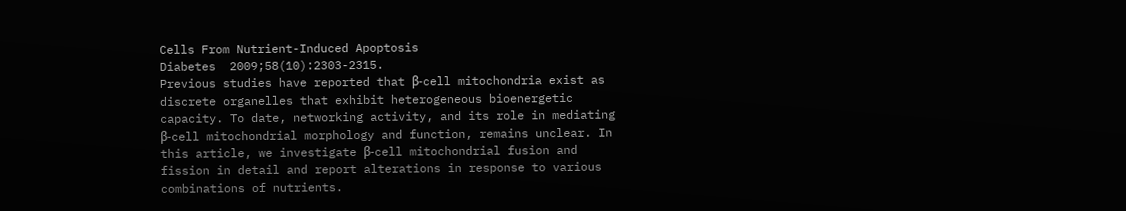Cells From Nutrient-Induced Apoptosis
Diabetes  2009;58(10):2303-2315.
Previous studies have reported that β-cell mitochondria exist as discrete organelles that exhibit heterogeneous bioenergetic capacity. To date, networking activity, and its role in mediating β-cell mitochondrial morphology and function, remains unclear. In this article, we investigate β-cell mitochondrial fusion and fission in detail and report alterations in response to various combinations of nutrients.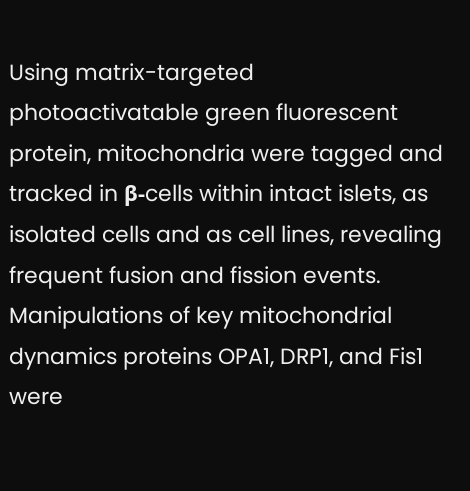Using matrix-targeted photoactivatable green fluorescent protein, mitochondria were tagged and tracked in β-cells within intact islets, as isolated cells and as cell lines, revealing frequent fusion and fission events. Manipulations of key mitochondrial dynamics proteins OPA1, DRP1, and Fis1 were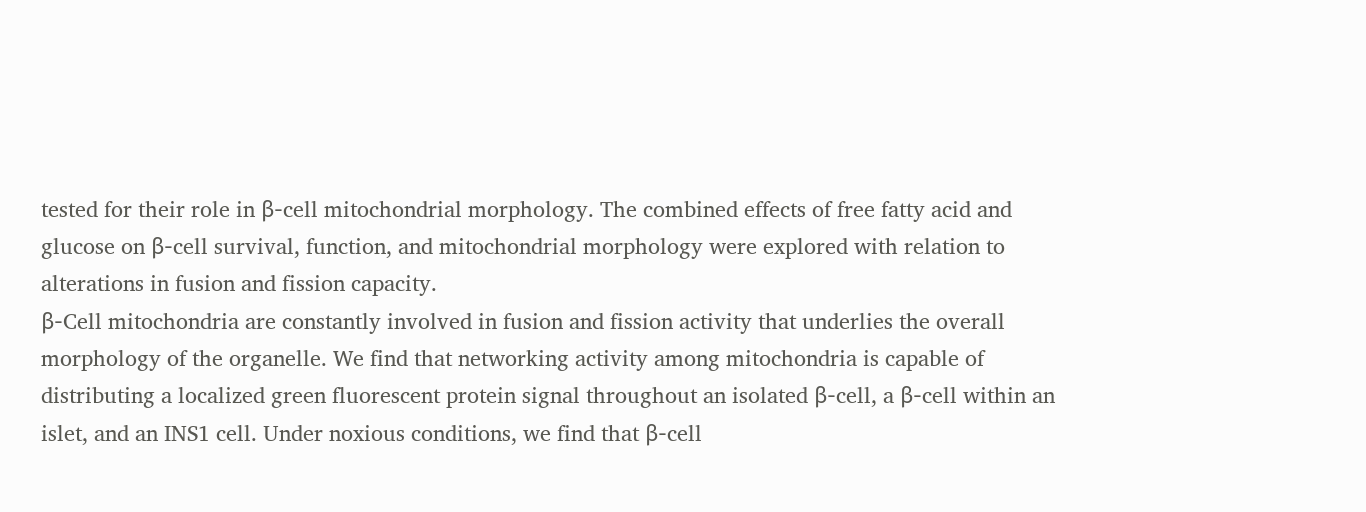tested for their role in β-cell mitochondrial morphology. The combined effects of free fatty acid and glucose on β-cell survival, function, and mitochondrial morphology were explored with relation to alterations in fusion and fission capacity.
β-Cell mitochondria are constantly involved in fusion and fission activity that underlies the overall morphology of the organelle. We find that networking activity among mitochondria is capable of distributing a localized green fluorescent protein signal throughout an isolated β-cell, a β-cell within an islet, and an INS1 cell. Under noxious conditions, we find that β-cell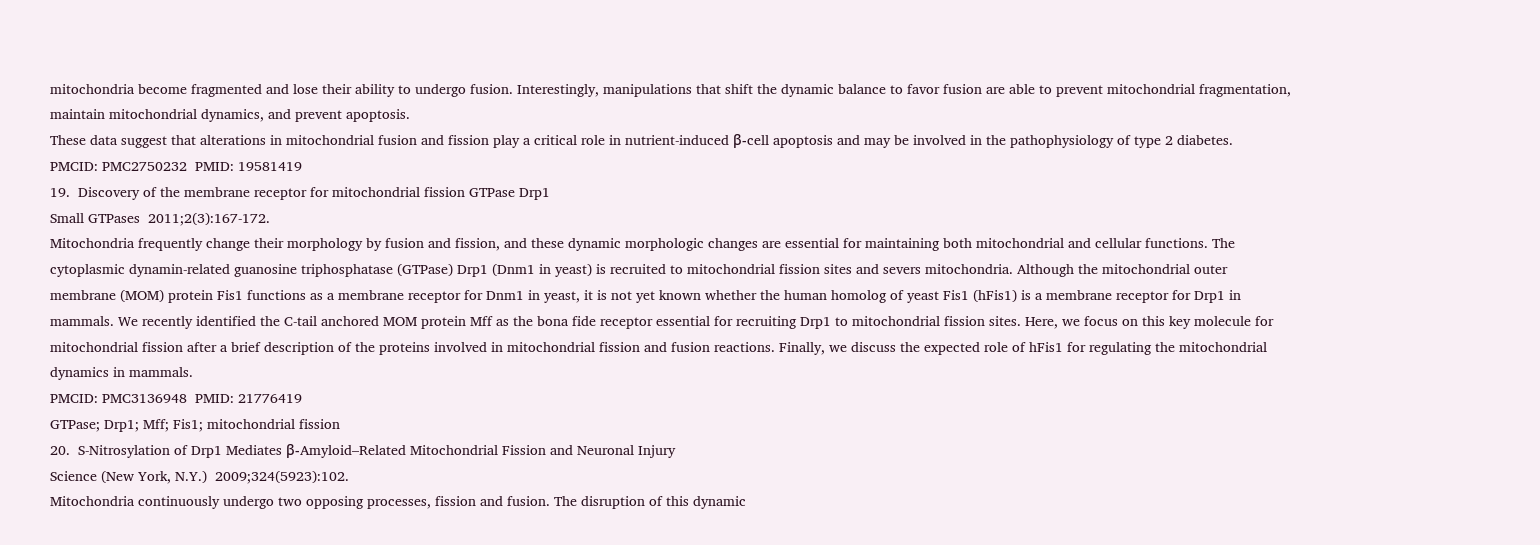mitochondria become fragmented and lose their ability to undergo fusion. Interestingly, manipulations that shift the dynamic balance to favor fusion are able to prevent mitochondrial fragmentation, maintain mitochondrial dynamics, and prevent apoptosis.
These data suggest that alterations in mitochondrial fusion and fission play a critical role in nutrient-induced β-cell apoptosis and may be involved in the pathophysiology of type 2 diabetes.
PMCID: PMC2750232  PMID: 19581419
19.  Discovery of the membrane receptor for mitochondrial fission GTPase Drp1
Small GTPases  2011;2(3):167-172.
Mitochondria frequently change their morphology by fusion and fission, and these dynamic morphologic changes are essential for maintaining both mitochondrial and cellular functions. The cytoplasmic dynamin-related guanosine triphosphatase (GTPase) Drp1 (Dnm1 in yeast) is recruited to mitochondrial fission sites and severs mitochondria. Although the mitochondrial outer membrane (MOM) protein Fis1 functions as a membrane receptor for Dnm1 in yeast, it is not yet known whether the human homolog of yeast Fis1 (hFis1) is a membrane receptor for Drp1 in mammals. We recently identified the C-tail anchored MOM protein Mff as the bona fide receptor essential for recruiting Drp1 to mitochondrial fission sites. Here, we focus on this key molecule for mitochondrial fission after a brief description of the proteins involved in mitochondrial fission and fusion reactions. Finally, we discuss the expected role of hFis1 for regulating the mitochondrial dynamics in mammals.
PMCID: PMC3136948  PMID: 21776419
GTPase; Drp1; Mff; Fis1; mitochondrial fission
20.  S-Nitrosylation of Drp1 Mediates β-Amyloid–Related Mitochondrial Fission and Neuronal Injury
Science (New York, N.Y.)  2009;324(5923):102.
Mitochondria continuously undergo two opposing processes, fission and fusion. The disruption of this dynamic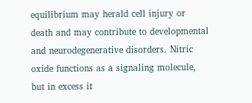equilibrium may herald cell injury or death and may contribute to developmental and neurodegenerative disorders. Nitric oxide functions as a signaling molecule, but in excess it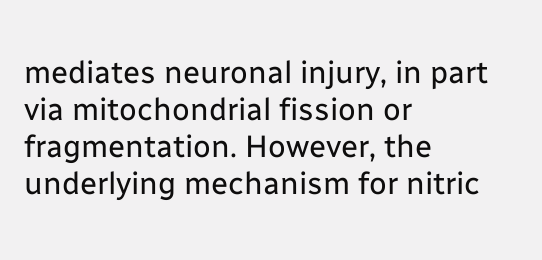mediates neuronal injury, in part via mitochondrial fission or fragmentation. However, the underlying mechanism for nitric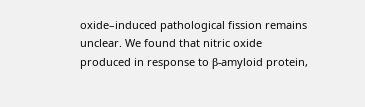oxide–induced pathological fission remains unclear. We found that nitric oxide produced in response to β-amyloid protein,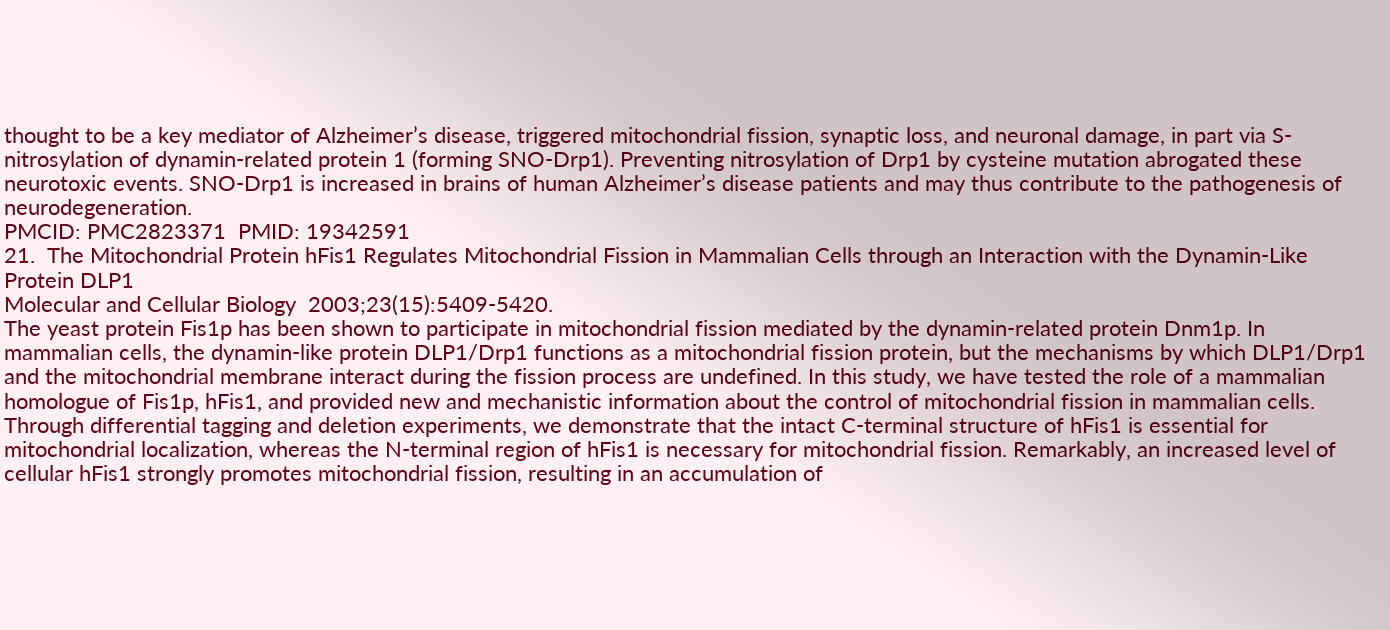thought to be a key mediator of Alzheimer’s disease, triggered mitochondrial fission, synaptic loss, and neuronal damage, in part via S-nitrosylation of dynamin-related protein 1 (forming SNO-Drp1). Preventing nitrosylation of Drp1 by cysteine mutation abrogated these neurotoxic events. SNO-Drp1 is increased in brains of human Alzheimer’s disease patients and may thus contribute to the pathogenesis of neurodegeneration.
PMCID: PMC2823371  PMID: 19342591
21.  The Mitochondrial Protein hFis1 Regulates Mitochondrial Fission in Mammalian Cells through an Interaction with the Dynamin-Like Protein DLP1
Molecular and Cellular Biology  2003;23(15):5409-5420.
The yeast protein Fis1p has been shown to participate in mitochondrial fission mediated by the dynamin-related protein Dnm1p. In mammalian cells, the dynamin-like protein DLP1/Drp1 functions as a mitochondrial fission protein, but the mechanisms by which DLP1/Drp1 and the mitochondrial membrane interact during the fission process are undefined. In this study, we have tested the role of a mammalian homologue of Fis1p, hFis1, and provided new and mechanistic information about the control of mitochondrial fission in mammalian cells. Through differential tagging and deletion experiments, we demonstrate that the intact C-terminal structure of hFis1 is essential for mitochondrial localization, whereas the N-terminal region of hFis1 is necessary for mitochondrial fission. Remarkably, an increased level of cellular hFis1 strongly promotes mitochondrial fission, resulting in an accumulation of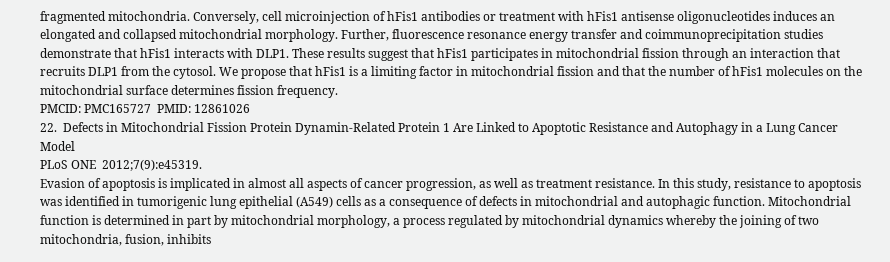fragmented mitochondria. Conversely, cell microinjection of hFis1 antibodies or treatment with hFis1 antisense oligonucleotides induces an elongated and collapsed mitochondrial morphology. Further, fluorescence resonance energy transfer and coimmunoprecipitation studies demonstrate that hFis1 interacts with DLP1. These results suggest that hFis1 participates in mitochondrial fission through an interaction that recruits DLP1 from the cytosol. We propose that hFis1 is a limiting factor in mitochondrial fission and that the number of hFis1 molecules on the mitochondrial surface determines fission frequency.
PMCID: PMC165727  PMID: 12861026
22.  Defects in Mitochondrial Fission Protein Dynamin-Related Protein 1 Are Linked to Apoptotic Resistance and Autophagy in a Lung Cancer Model
PLoS ONE  2012;7(9):e45319.
Evasion of apoptosis is implicated in almost all aspects of cancer progression, as well as treatment resistance. In this study, resistance to apoptosis was identified in tumorigenic lung epithelial (A549) cells as a consequence of defects in mitochondrial and autophagic function. Mitochondrial function is determined in part by mitochondrial morphology, a process regulated by mitochondrial dynamics whereby the joining of two mitochondria, fusion, inhibits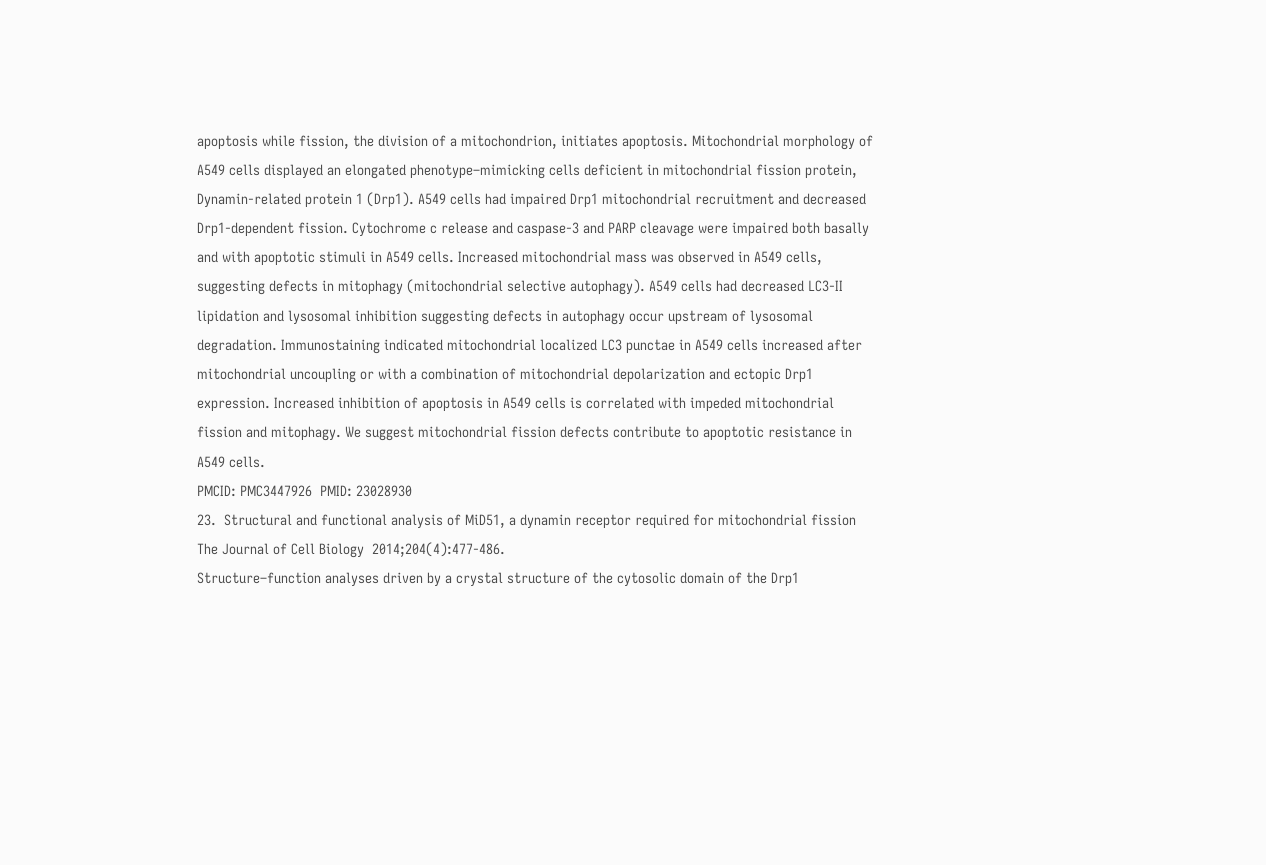apoptosis while fission, the division of a mitochondrion, initiates apoptosis. Mitochondrial morphology of A549 cells displayed an elongated phenotype–mimicking cells deficient in mitochondrial fission protein, Dynamin-related protein 1 (Drp1). A549 cells had impaired Drp1 mitochondrial recruitment and decreased Drp1-dependent fission. Cytochrome c release and caspase-3 and PARP cleavage were impaired both basally and with apoptotic stimuli in A549 cells. Increased mitochondrial mass was observed in A549 cells, suggesting defects in mitophagy (mitochondrial selective autophagy). A549 cells had decreased LC3-II lipidation and lysosomal inhibition suggesting defects in autophagy occur upstream of lysosomal degradation. Immunostaining indicated mitochondrial localized LC3 punctae in A549 cells increased after mitochondrial uncoupling or with a combination of mitochondrial depolarization and ectopic Drp1 expression. Increased inhibition of apoptosis in A549 cells is correlated with impeded mitochondrial fission and mitophagy. We suggest mitochondrial fission defects contribute to apoptotic resistance in A549 cells.
PMCID: PMC3447926  PMID: 23028930
23.  Structural and functional analysis of MiD51, a dynamin receptor required for mitochondrial fission
The Journal of Cell Biology  2014;204(4):477-486.
Structure–function analyses driven by a crystal structure of the cytosolic domain of the Drp1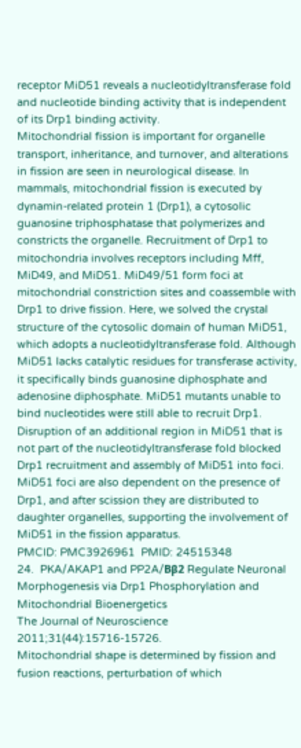receptor MiD51 reveals a nucleotidyltransferase fold and nucleotide binding activity that is independent of its Drp1 binding activity.
Mitochondrial fission is important for organelle transport, inheritance, and turnover, and alterations in fission are seen in neurological disease. In mammals, mitochondrial fission is executed by dynamin-related protein 1 (Drp1), a cytosolic guanosine triphosphatase that polymerizes and constricts the organelle. Recruitment of Drp1 to mitochondria involves receptors including Mff, MiD49, and MiD51. MiD49/51 form foci at mitochondrial constriction sites and coassemble with Drp1 to drive fission. Here, we solved the crystal structure of the cytosolic domain of human MiD51, which adopts a nucleotidyltransferase fold. Although MiD51 lacks catalytic residues for transferase activity, it specifically binds guanosine diphosphate and adenosine diphosphate. MiD51 mutants unable to bind nucleotides were still able to recruit Drp1. Disruption of an additional region in MiD51 that is not part of the nucleotidyltransferase fold blocked Drp1 recruitment and assembly of MiD51 into foci. MiD51 foci are also dependent on the presence of Drp1, and after scission they are distributed to daughter organelles, supporting the involvement of MiD51 in the fission apparatus.
PMCID: PMC3926961  PMID: 24515348
24.  PKA/AKAP1 and PP2A/Bβ2 Regulate Neuronal Morphogenesis via Drp1 Phosphorylation and Mitochondrial Bioenergetics
The Journal of Neuroscience  2011;31(44):15716-15726.
Mitochondrial shape is determined by fission and fusion reactions, perturbation of which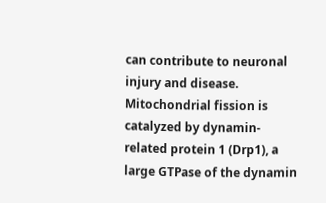can contribute to neuronal injury and disease. Mitochondrial fission is catalyzed by dynamin-related protein 1 (Drp1), a large GTPase of the dynamin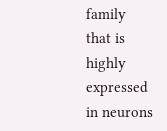family that is highly expressed in neurons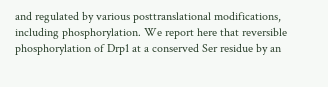and regulated by various posttranslational modifications, including phosphorylation. We report here that reversible phosphorylation of Drp1 at a conserved Ser residue by an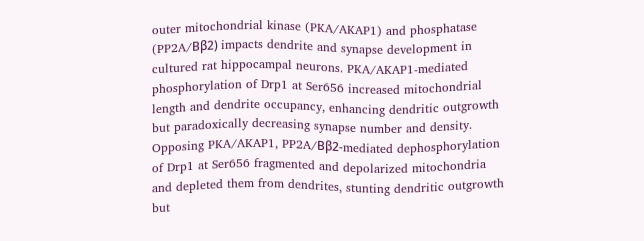outer mitochondrial kinase (PKA/AKAP1) and phosphatase (PP2A/Bβ2) impacts dendrite and synapse development in cultured rat hippocampal neurons. PKA/AKAP1-mediated phosphorylation of Drp1 at Ser656 increased mitochondrial length and dendrite occupancy, enhancing dendritic outgrowth but paradoxically decreasing synapse number and density. Opposing PKA/AKAP1, PP2A/Bβ2-mediated dephosphorylation of Drp1 at Ser656 fragmented and depolarized mitochondria and depleted them from dendrites, stunting dendritic outgrowth but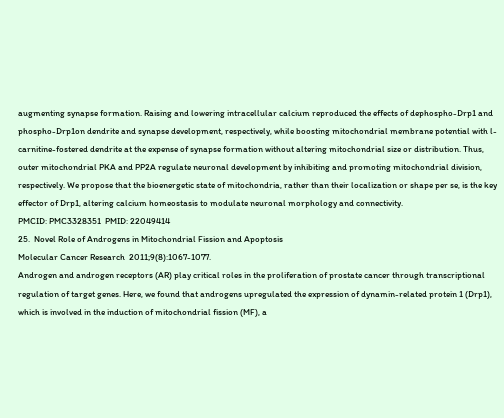augmenting synapse formation. Raising and lowering intracellular calcium reproduced the effects of dephospho-Drp1 and phospho-Drp1on dendrite and synapse development, respectively, while boosting mitochondrial membrane potential with l-carnitine-fostered dendrite at the expense of synapse formation without altering mitochondrial size or distribution. Thus, outer mitochondrial PKA and PP2A regulate neuronal development by inhibiting and promoting mitochondrial division, respectively. We propose that the bioenergetic state of mitochondria, rather than their localization or shape per se, is the key effector of Drp1, altering calcium homeostasis to modulate neuronal morphology and connectivity.
PMCID: PMC3328351  PMID: 22049414
25.  Novel Role of Androgens in Mitochondrial Fission and Apoptosis
Molecular Cancer Research  2011;9(8):1067-1077.
Androgen and androgen receptors (AR) play critical roles in the proliferation of prostate cancer through transcriptional regulation of target genes. Here, we found that androgens upregulated the expression of dynamin-related protein 1 (Drp1), which is involved in the induction of mitochondrial fission (MF), a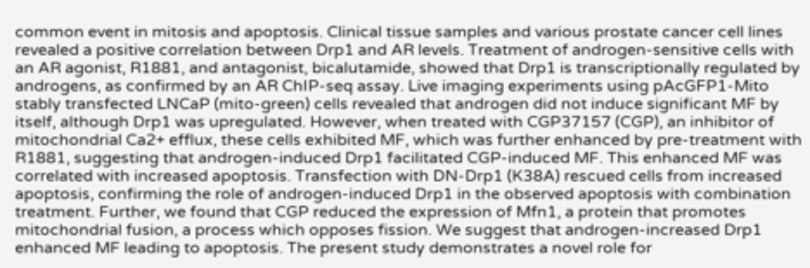common event in mitosis and apoptosis. Clinical tissue samples and various prostate cancer cell lines revealed a positive correlation between Drp1 and AR levels. Treatment of androgen-sensitive cells with an AR agonist, R1881, and antagonist, bicalutamide, showed that Drp1 is transcriptionally regulated by androgens, as confirmed by an AR ChIP-seq assay. Live imaging experiments using pAcGFP1-Mito stably transfected LNCaP (mito-green) cells revealed that androgen did not induce significant MF by itself, although Drp1 was upregulated. However, when treated with CGP37157 (CGP), an inhibitor of mitochondrial Ca2+ efflux, these cells exhibited MF, which was further enhanced by pre-treatment with R1881, suggesting that androgen-induced Drp1 facilitated CGP-induced MF. This enhanced MF was correlated with increased apoptosis. Transfection with DN-Drp1 (K38A) rescued cells from increased apoptosis, confirming the role of androgen-induced Drp1 in the observed apoptosis with combination treatment. Further, we found that CGP reduced the expression of Mfn1, a protein that promotes mitochondrial fusion, a process which opposes fission. We suggest that androgen-increased Drp1 enhanced MF leading to apoptosis. The present study demonstrates a novel role for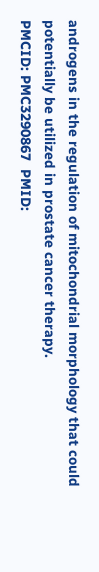androgens in the regulation of mitochondrial morphology that could potentially be utilized in prostate cancer therapy.
PMCID: PMC3290867  PMID: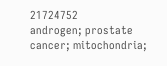21724752
androgen; prostate cancer; mitochondria;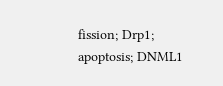fission; Drp1; apoptosis; DNML1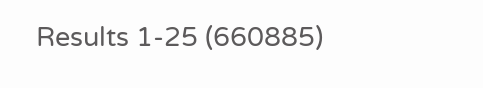Results 1-25 (660885)